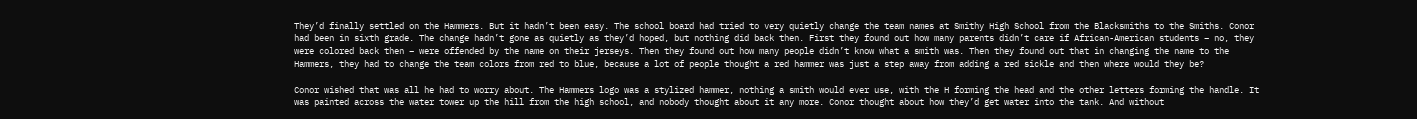They’d finally settled on the Hammers. But it hadn’t been easy. The school board had tried to very quietly change the team names at Smithy High School from the Blacksmiths to the Smiths. Conor had been in sixth grade. The change hadn’t gone as quietly as they’d hoped, but nothing did back then. First they found out how many parents didn’t care if African-American students – no, they were colored back then – were offended by the name on their jerseys. Then they found out how many people didn’t know what a smith was. Then they found out that in changing the name to the Hammers, they had to change the team colors from red to blue, because a lot of people thought a red hammer was just a step away from adding a red sickle and then where would they be?

Conor wished that was all he had to worry about. The Hammers logo was a stylized hammer, nothing a smith would ever use, with the H forming the head and the other letters forming the handle. It was painted across the water tower up the hill from the high school, and nobody thought about it any more. Conor thought about how they’d get water into the tank. And without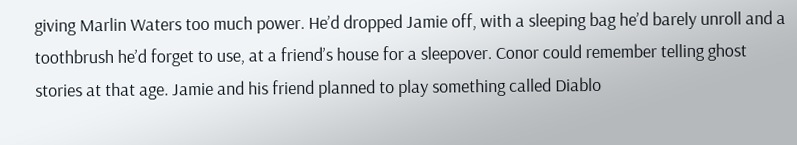giving Marlin Waters too much power. He’d dropped Jamie off, with a sleeping bag he’d barely unroll and a toothbrush he’d forget to use, at a friend’s house for a sleepover. Conor could remember telling ghost stories at that age. Jamie and his friend planned to play something called Diablo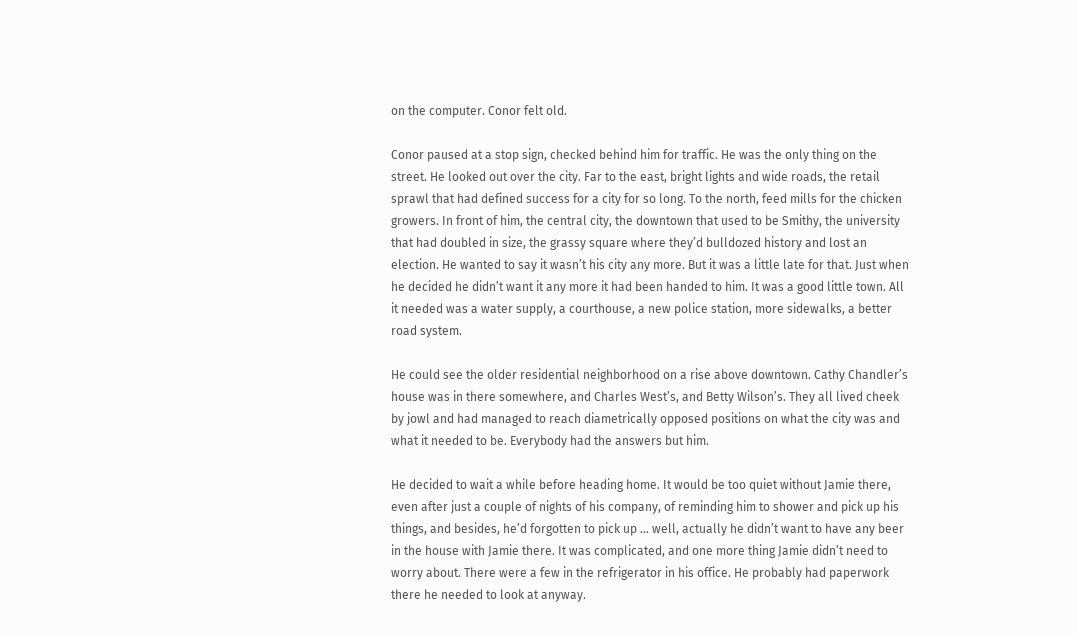on the computer. Conor felt old.

Conor paused at a stop sign, checked behind him for traffic. He was the only thing on the street. He looked out over the city. Far to the east, bright lights and wide roads, the retail sprawl that had defined success for a city for so long. To the north, feed mills for the chicken growers. In front of him, the central city, the downtown that used to be Smithy, the university that had doubled in size, the grassy square where they’d bulldozed history and lost an election. He wanted to say it wasn’t his city any more. But it was a little late for that. Just when he decided he didn’t want it any more it had been handed to him. It was a good little town. All it needed was a water supply, a courthouse, a new police station, more sidewalks, a better road system.

He could see the older residential neighborhood on a rise above downtown. Cathy Chandler’s house was in there somewhere, and Charles West’s, and Betty Wilson’s. They all lived cheek by jowl and had managed to reach diametrically opposed positions on what the city was and what it needed to be. Everybody had the answers but him.

He decided to wait a while before heading home. It would be too quiet without Jamie there, even after just a couple of nights of his company, of reminding him to shower and pick up his things, and besides, he’d forgotten to pick up … well, actually he didn’t want to have any beer in the house with Jamie there. It was complicated, and one more thing Jamie didn’t need to worry about. There were a few in the refrigerator in his office. He probably had paperwork there he needed to look at anyway.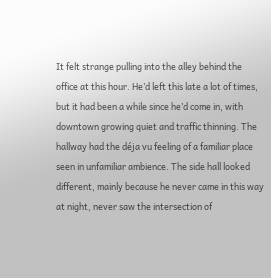It felt strange pulling into the alley behind the office at this hour. He’d left this late a lot of times, but it had been a while since he’d come in, with downtown growing quiet and traffic thinning. The hallway had the déja vu feeling of a familiar place seen in unfamiliar ambience. The side hall looked different, mainly because he never came in this way at night, never saw the intersection of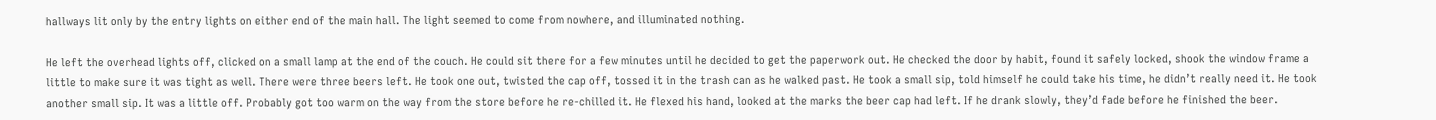hallways lit only by the entry lights on either end of the main hall. The light seemed to come from nowhere, and illuminated nothing.

He left the overhead lights off, clicked on a small lamp at the end of the couch. He could sit there for a few minutes until he decided to get the paperwork out. He checked the door by habit, found it safely locked, shook the window frame a little to make sure it was tight as well. There were three beers left. He took one out, twisted the cap off, tossed it in the trash can as he walked past. He took a small sip, told himself he could take his time, he didn’t really need it. He took another small sip. It was a little off. Probably got too warm on the way from the store before he re-chilled it. He flexed his hand, looked at the marks the beer cap had left. If he drank slowly, they’d fade before he finished the beer.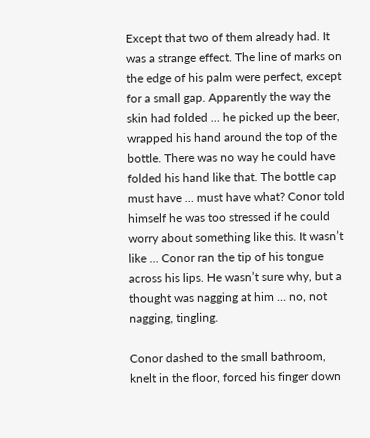Except that two of them already had. It was a strange effect. The line of marks on the edge of his palm were perfect, except for a small gap. Apparently the way the skin had folded … he picked up the beer, wrapped his hand around the top of the bottle. There was no way he could have folded his hand like that. The bottle cap must have … must have what? Conor told himself he was too stressed if he could worry about something like this. It wasn’t like … Conor ran the tip of his tongue across his lips. He wasn’t sure why, but a thought was nagging at him … no, not nagging, tingling.

Conor dashed to the small bathroom, knelt in the floor, forced his finger down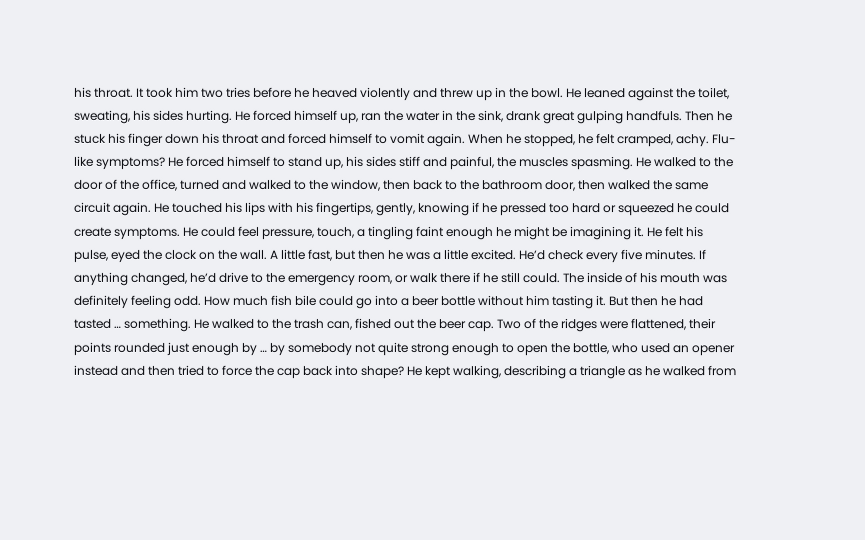his throat. It took him two tries before he heaved violently and threw up in the bowl. He leaned against the toilet, sweating, his sides hurting. He forced himself up, ran the water in the sink, drank great gulping handfuls. Then he stuck his finger down his throat and forced himself to vomit again. When he stopped, he felt cramped, achy. Flu-like symptoms? He forced himself to stand up, his sides stiff and painful, the muscles spasming. He walked to the door of the office, turned and walked to the window, then back to the bathroom door, then walked the same circuit again. He touched his lips with his fingertips, gently, knowing if he pressed too hard or squeezed he could create symptoms. He could feel pressure, touch, a tingling faint enough he might be imagining it. He felt his pulse, eyed the clock on the wall. A little fast, but then he was a little excited. He’d check every five minutes. If anything changed, he’d drive to the emergency room, or walk there if he still could. The inside of his mouth was definitely feeling odd. How much fish bile could go into a beer bottle without him tasting it. But then he had tasted … something. He walked to the trash can, fished out the beer cap. Two of the ridges were flattened, their points rounded just enough by … by somebody not quite strong enough to open the bottle, who used an opener instead and then tried to force the cap back into shape? He kept walking, describing a triangle as he walked from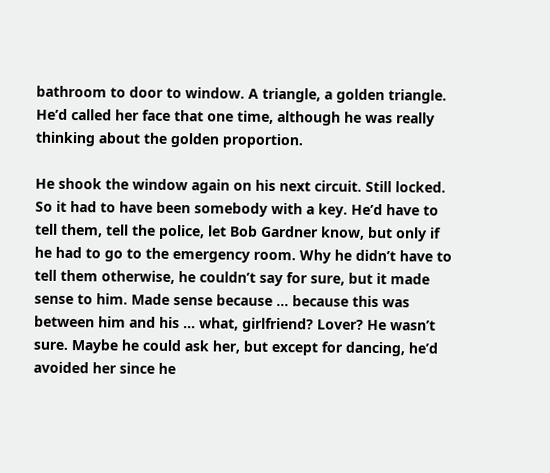bathroom to door to window. A triangle, a golden triangle. He’d called her face that one time, although he was really thinking about the golden proportion.

He shook the window again on his next circuit. Still locked. So it had to have been somebody with a key. He’d have to tell them, tell the police, let Bob Gardner know, but only if he had to go to the emergency room. Why he didn’t have to tell them otherwise, he couldn’t say for sure, but it made sense to him. Made sense because … because this was between him and his … what, girlfriend? Lover? He wasn’t sure. Maybe he could ask her, but except for dancing, he’d avoided her since he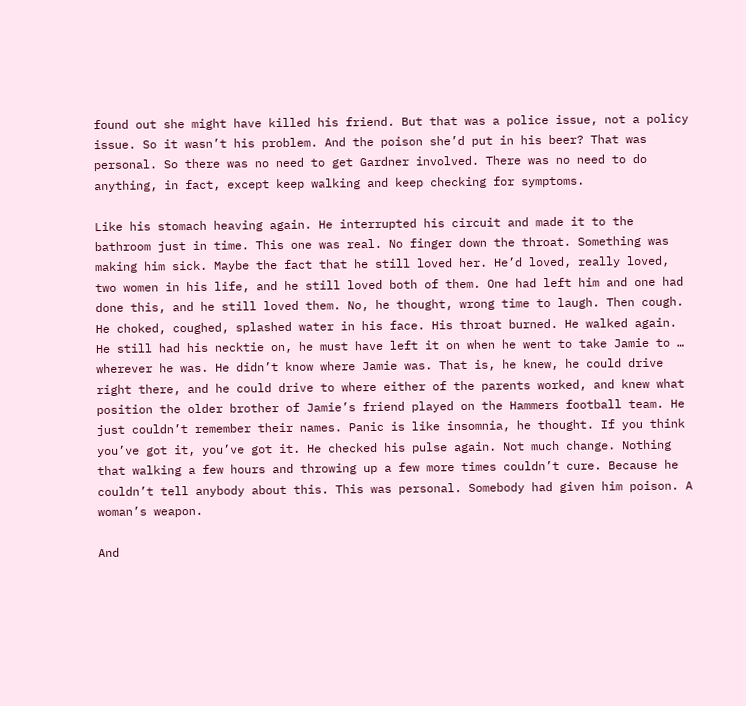found out she might have killed his friend. But that was a police issue, not a policy issue. So it wasn’t his problem. And the poison she’d put in his beer? That was personal. So there was no need to get Gardner involved. There was no need to do anything, in fact, except keep walking and keep checking for symptoms.

Like his stomach heaving again. He interrupted his circuit and made it to the bathroom just in time. This one was real. No finger down the throat. Something was making him sick. Maybe the fact that he still loved her. He’d loved, really loved, two women in his life, and he still loved both of them. One had left him and one had done this, and he still loved them. No, he thought, wrong time to laugh. Then cough. He choked, coughed, splashed water in his face. His throat burned. He walked again. He still had his necktie on, he must have left it on when he went to take Jamie to … wherever he was. He didn’t know where Jamie was. That is, he knew, he could drive right there, and he could drive to where either of the parents worked, and knew what position the older brother of Jamie’s friend played on the Hammers football team. He just couldn’t remember their names. Panic is like insomnia, he thought. If you think you’ve got it, you’ve got it. He checked his pulse again. Not much change. Nothing that walking a few hours and throwing up a few more times couldn’t cure. Because he couldn’t tell anybody about this. This was personal. Somebody had given him poison. A woman’s weapon.

And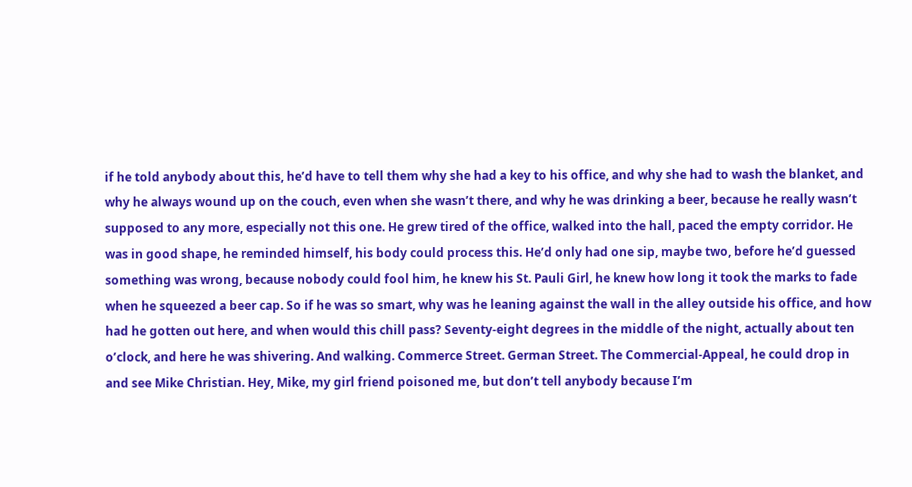if he told anybody about this, he’d have to tell them why she had a key to his office, and why she had to wash the blanket, and why he always wound up on the couch, even when she wasn’t there, and why he was drinking a beer, because he really wasn’t supposed to any more, especially not this one. He grew tired of the office, walked into the hall, paced the empty corridor. He was in good shape, he reminded himself, his body could process this. He’d only had one sip, maybe two, before he’d guessed something was wrong, because nobody could fool him, he knew his St. Pauli Girl, he knew how long it took the marks to fade when he squeezed a beer cap. So if he was so smart, why was he leaning against the wall in the alley outside his office, and how had he gotten out here, and when would this chill pass? Seventy-eight degrees in the middle of the night, actually about ten o’clock, and here he was shivering. And walking. Commerce Street. German Street. The Commercial-Appeal, he could drop in and see Mike Christian. Hey, Mike, my girl friend poisoned me, but don’t tell anybody because I’m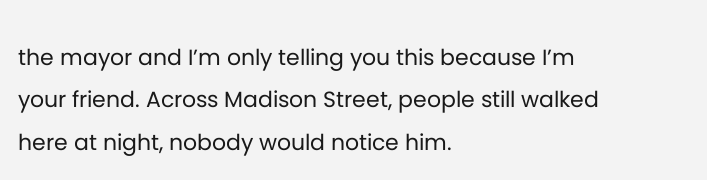the mayor and I’m only telling you this because I’m your friend. Across Madison Street, people still walked here at night, nobody would notice him.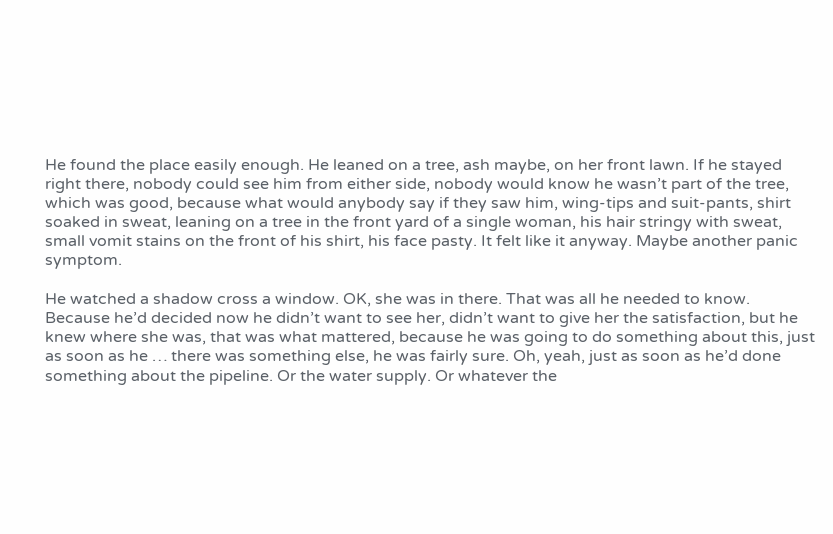He found the place easily enough. He leaned on a tree, ash maybe, on her front lawn. If he stayed right there, nobody could see him from either side, nobody would know he wasn’t part of the tree, which was good, because what would anybody say if they saw him, wing-tips and suit-pants, shirt soaked in sweat, leaning on a tree in the front yard of a single woman, his hair stringy with sweat, small vomit stains on the front of his shirt, his face pasty. It felt like it anyway. Maybe another panic symptom.

He watched a shadow cross a window. OK, she was in there. That was all he needed to know. Because he’d decided now he didn’t want to see her, didn’t want to give her the satisfaction, but he knew where she was, that was what mattered, because he was going to do something about this, just as soon as he … there was something else, he was fairly sure. Oh, yeah, just as soon as he’d done something about the pipeline. Or the water supply. Or whatever the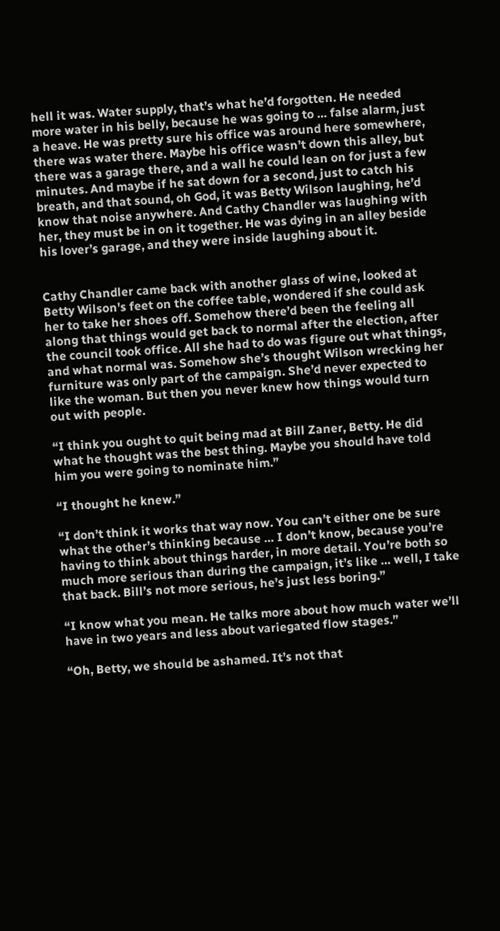hell it was. Water supply, that’s what he’d forgotten. He needed more water in his belly, because he was going to … false alarm, just a heave. He was pretty sure his office was around here somewhere, there was water there. Maybe his office wasn’t down this alley, but there was a garage there, and a wall he could lean on for just a few minutes. And maybe if he sat down for a second, just to catch his breath, and that sound, oh God, it was Betty Wilson laughing, he’d know that noise anywhere. And Cathy Chandler was laughing with her, they must be in on it together. He was dying in an alley beside his lover’s garage, and they were inside laughing about it.


Cathy Chandler came back with another glass of wine, looked at Betty Wilson's feet on the coffee table, wondered if she could ask her to take her shoes off. Somehow there’d been the feeling all along that things would get back to normal after the election, after the council took office. All she had to do was figure out what things, and what normal was. Somehow she’s thought Wilson wrecking her furniture was only part of the campaign. She’d never expected to like the woman. But then you never knew how things would turn out with people.

“I think you ought to quit being mad at Bill Zaner, Betty. He did what he thought was the best thing. Maybe you should have told him you were going to nominate him.”

“I thought he knew.”

“I don’t think it works that way now. You can’t either one be sure what the other’s thinking because … I don’t know, because you’re having to think about things harder, in more detail. You’re both so much more serious than during the campaign, it’s like … well, I take that back. Bill’s not more serious, he’s just less boring.”

“I know what you mean. He talks more about how much water we’ll have in two years and less about variegated flow stages.”

“Oh, Betty, we should be ashamed. It’s not that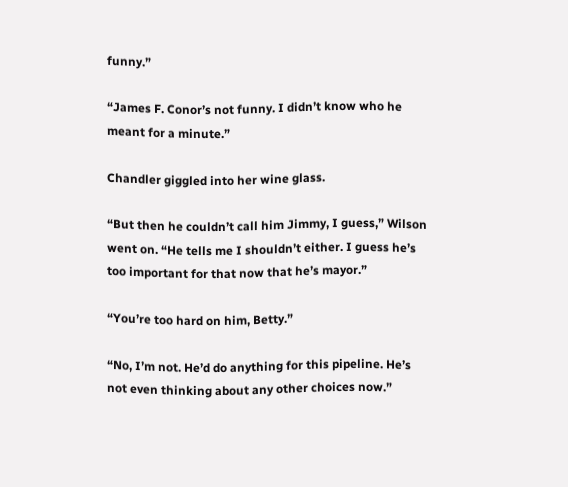funny.”

“James F. Conor’s not funny. I didn’t know who he meant for a minute.”

Chandler giggled into her wine glass.

“But then he couldn’t call him Jimmy, I guess,” Wilson went on. “He tells me I shouldn’t either. I guess he’s too important for that now that he’s mayor.”

“You’re too hard on him, Betty.”

“No, I’m not. He’d do anything for this pipeline. He’s not even thinking about any other choices now.”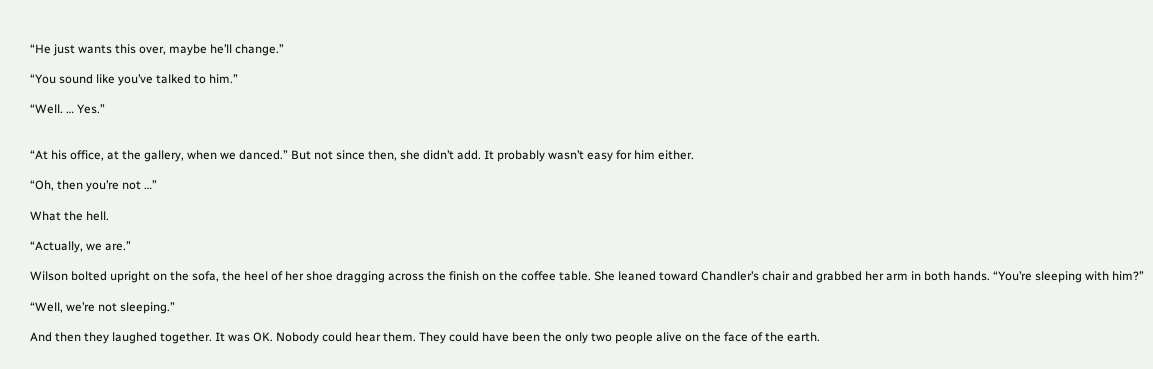“He just wants this over, maybe he’ll change.”

“You sound like you’ve talked to him.”

“Well. … Yes.”


“At his office, at the gallery, when we danced.” But not since then, she didn’t add. It probably wasn’t easy for him either.

“Oh, then you’re not …”

What the hell.

“Actually, we are.”

Wilson bolted upright on the sofa, the heel of her shoe dragging across the finish on the coffee table. She leaned toward Chandler’s chair and grabbed her arm in both hands. “You’re sleeping with him?”

“Well, we’re not sleeping.”

And then they laughed together. It was OK. Nobody could hear them. They could have been the only two people alive on the face of the earth.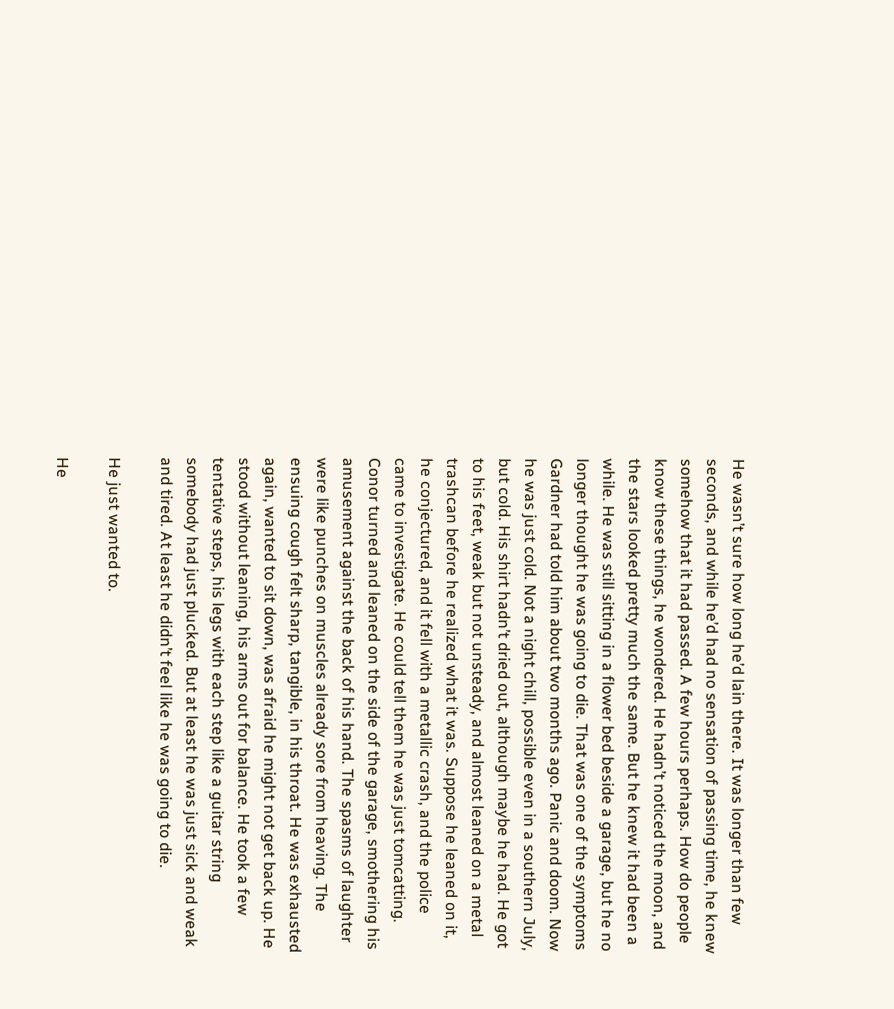He wasn’t sure how long he’d lain there. It was longer than few seconds, and while he’d had no sensation of passing time, he knew somehow that it had passed. A few hours perhaps. How do people know these things, he wondered. He hadn’t noticed the moon, and the stars looked pretty much the same. But he knew it had been a while. He was still sitting in a flower bed beside a garage, but he no longer thought he was going to die. That was one of the symptoms Gardner had told him about two months ago. Panic and doom. Now he was just cold. Not a night chill, possible even in a southern July, but cold. His shirt hadn’t dried out, although maybe he had. He got to his feet, weak but not unsteady, and almost leaned on a metal trashcan before he realized what it was. Suppose he leaned on it, he conjectured, and it fell with a metallic crash, and the police came to investigate. He could tell them he was just tomcatting. Conor turned and leaned on the side of the garage, smothering his amusement against the back of his hand. The spasms of laughter were like punches on muscles already sore from heaving. The ensuing cough felt sharp, tangible, in his throat. He was exhausted again, wanted to sit down, was afraid he might not get back up. He stood without leaning, his arms out for balance. He took a few tentative steps, his legs with each step like a guitar string somebody had just plucked. But at least he was just sick and weak and tired. At least he didn’t feel like he was going to die.

He just wanted to.

He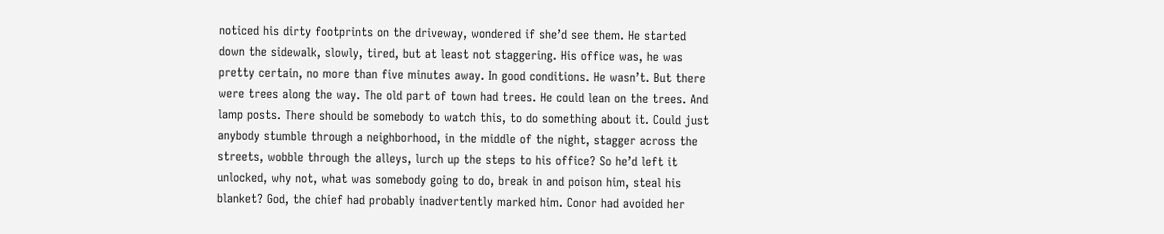noticed his dirty footprints on the driveway, wondered if she’d see them. He started down the sidewalk, slowly, tired, but at least not staggering. His office was, he was pretty certain, no more than five minutes away. In good conditions. He wasn’t. But there were trees along the way. The old part of town had trees. He could lean on the trees. And lamp posts. There should be somebody to watch this, to do something about it. Could just anybody stumble through a neighborhood, in the middle of the night, stagger across the streets, wobble through the alleys, lurch up the steps to his office? So he’d left it unlocked, why not, what was somebody going to do, break in and poison him, steal his blanket? God, the chief had probably inadvertently marked him. Conor had avoided her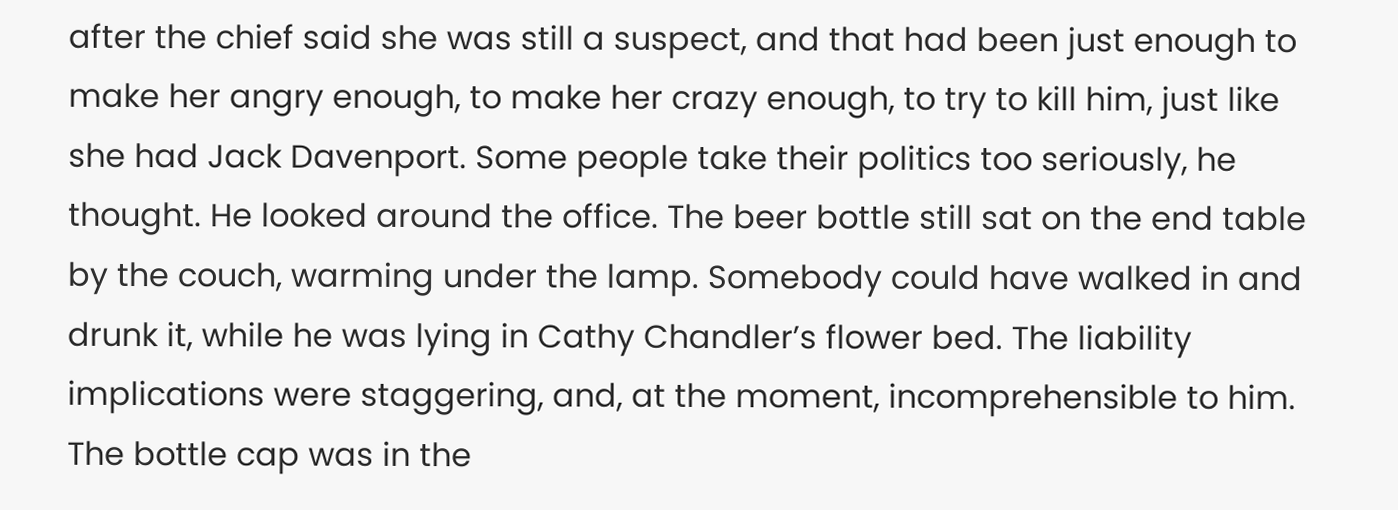after the chief said she was still a suspect, and that had been just enough to make her angry enough, to make her crazy enough, to try to kill him, just like she had Jack Davenport. Some people take their politics too seriously, he thought. He looked around the office. The beer bottle still sat on the end table by the couch, warming under the lamp. Somebody could have walked in and drunk it, while he was lying in Cathy Chandler’s flower bed. The liability implications were staggering, and, at the moment, incomprehensible to him. The bottle cap was in the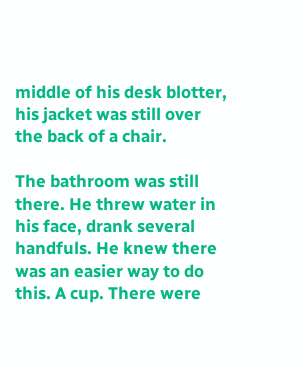middle of his desk blotter, his jacket was still over the back of a chair.

The bathroom was still there. He threw water in his face, drank several handfuls. He knew there was an easier way to do this. A cup. There were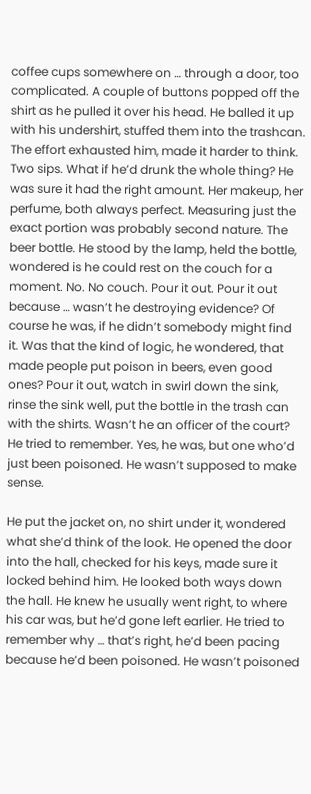coffee cups somewhere on … through a door, too complicated. A couple of buttons popped off the shirt as he pulled it over his head. He balled it up with his undershirt, stuffed them into the trashcan. The effort exhausted him, made it harder to think. Two sips. What if he’d drunk the whole thing? He was sure it had the right amount. Her makeup, her perfume, both always perfect. Measuring just the exact portion was probably second nature. The beer bottle. He stood by the lamp, held the bottle, wondered is he could rest on the couch for a moment. No. No couch. Pour it out. Pour it out because … wasn’t he destroying evidence? Of course he was, if he didn’t somebody might find it. Was that the kind of logic, he wondered, that made people put poison in beers, even good ones? Pour it out, watch in swirl down the sink, rinse the sink well, put the bottle in the trash can with the shirts. Wasn’t he an officer of the court? He tried to remember. Yes, he was, but one who’d just been poisoned. He wasn’t supposed to make sense.

He put the jacket on, no shirt under it, wondered what she’d think of the look. He opened the door into the hall, checked for his keys, made sure it locked behind him. He looked both ways down the hall. He knew he usually went right, to where his car was, but he’d gone left earlier. He tried to remember why … that’s right, he’d been pacing because he’d been poisoned. He wasn’t poisoned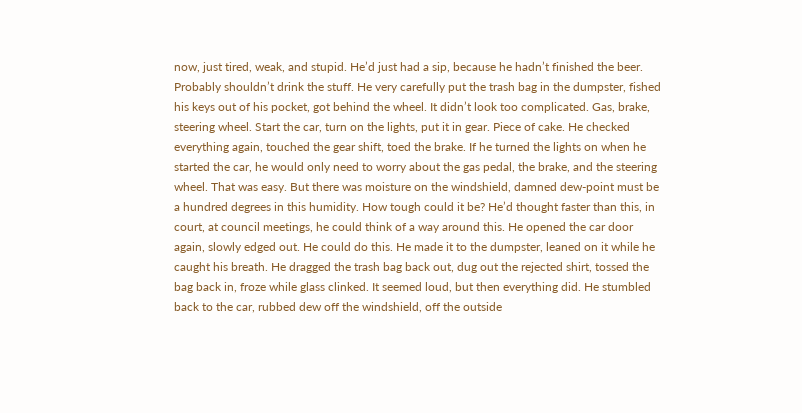now, just tired, weak, and stupid. He’d just had a sip, because he hadn’t finished the beer. Probably shouldn’t drink the stuff. He very carefully put the trash bag in the dumpster, fished his keys out of his pocket, got behind the wheel. It didn’t look too complicated. Gas, brake, steering wheel. Start the car, turn on the lights, put it in gear. Piece of cake. He checked everything again, touched the gear shift, toed the brake. If he turned the lights on when he started the car, he would only need to worry about the gas pedal, the brake, and the steering wheel. That was easy. But there was moisture on the windshield, damned dew-point must be a hundred degrees in this humidity. How tough could it be? He’d thought faster than this, in court, at council meetings, he could think of a way around this. He opened the car door again, slowly edged out. He could do this. He made it to the dumpster, leaned on it while he caught his breath. He dragged the trash bag back out, dug out the rejected shirt, tossed the bag back in, froze while glass clinked. It seemed loud, but then everything did. He stumbled back to the car, rubbed dew off the windshield, off the outside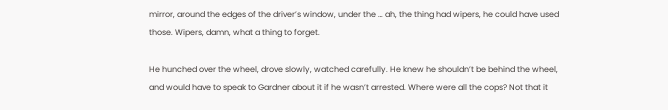mirror, around the edges of the driver’s window, under the … ah, the thing had wipers, he could have used those. Wipers, damn, what a thing to forget.

He hunched over the wheel, drove slowly, watched carefully. He knew he shouldn’t be behind the wheel, and would have to speak to Gardner about it if he wasn’t arrested. Where were all the cops? Not that it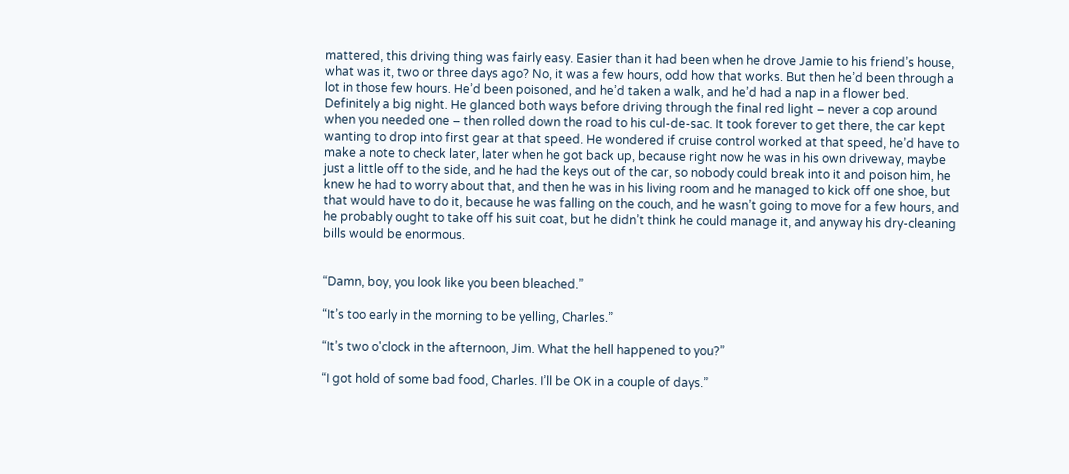mattered, this driving thing was fairly easy. Easier than it had been when he drove Jamie to his friend’s house, what was it, two or three days ago? No, it was a few hours, odd how that works. But then he’d been through a lot in those few hours. He’d been poisoned, and he’d taken a walk, and he’d had a nap in a flower bed. Definitely a big night. He glanced both ways before driving through the final red light – never a cop around when you needed one – then rolled down the road to his cul-de-sac. It took forever to get there, the car kept wanting to drop into first gear at that speed. He wondered if cruise control worked at that speed, he’d have to make a note to check later, later when he got back up, because right now he was in his own driveway, maybe just a little off to the side, and he had the keys out of the car, so nobody could break into it and poison him, he knew he had to worry about that, and then he was in his living room and he managed to kick off one shoe, but that would have to do it, because he was falling on the couch, and he wasn’t going to move for a few hours, and he probably ought to take off his suit coat, but he didn’t think he could manage it, and anyway his dry-cleaning bills would be enormous.


“Damn, boy, you look like you been bleached.”

“It’s too early in the morning to be yelling, Charles.”

“It’s two o'clock in the afternoon, Jim. What the hell happened to you?”

“I got hold of some bad food, Charles. I’ll be OK in a couple of days.”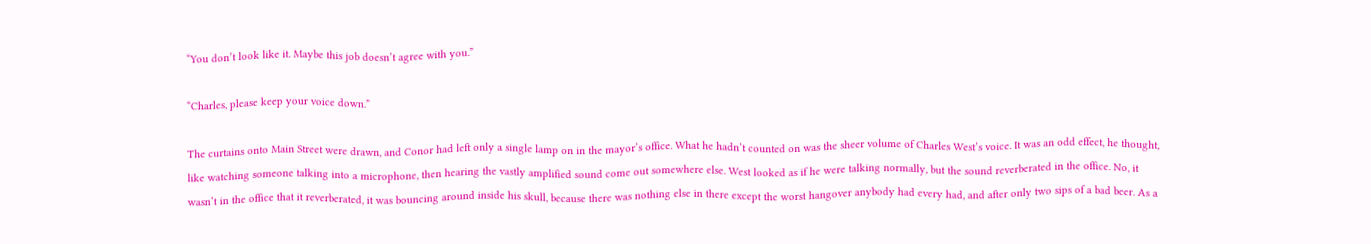“You don’t look like it. Maybe this job doesn’t agree with you.”

“Charles, please keep your voice down.”

The curtains onto Main Street were drawn, and Conor had left only a single lamp on in the mayor’s office. What he hadn’t counted on was the sheer volume of Charles West’s voice. It was an odd effect, he thought, like watching someone talking into a microphone, then hearing the vastly amplified sound come out somewhere else. West looked as if he were talking normally, but the sound reverberated in the office. No, it wasn’t in the office that it reverberated, it was bouncing around inside his skull, because there was nothing else in there except the worst hangover anybody had every had, and after only two sips of a bad beer. As a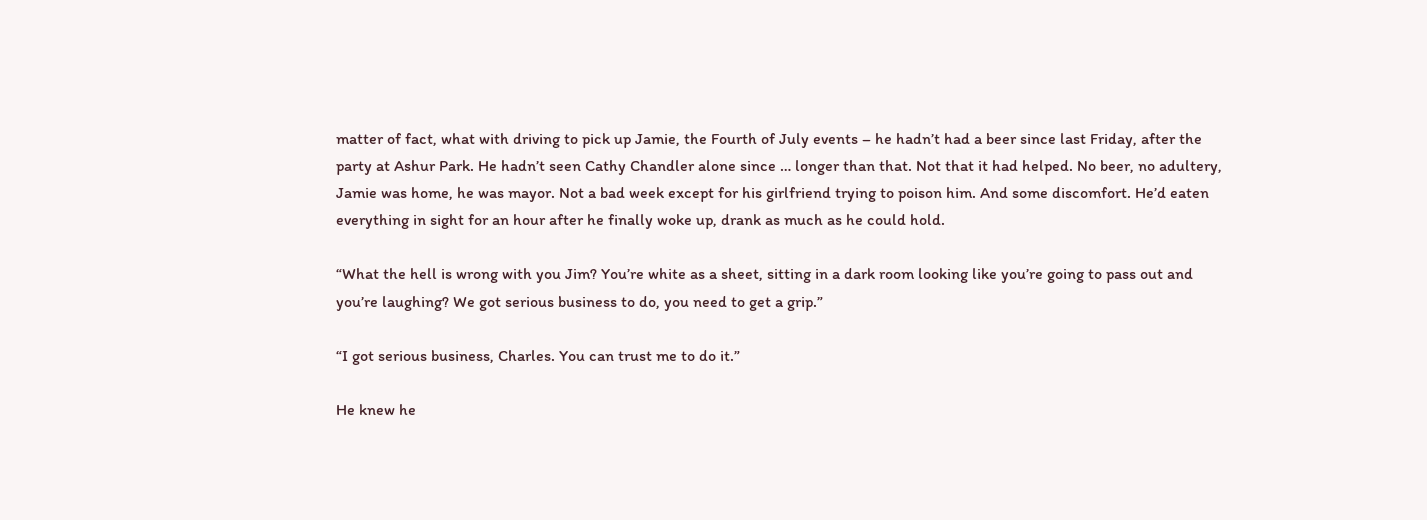matter of fact, what with driving to pick up Jamie, the Fourth of July events – he hadn’t had a beer since last Friday, after the party at Ashur Park. He hadn’t seen Cathy Chandler alone since … longer than that. Not that it had helped. No beer, no adultery, Jamie was home, he was mayor. Not a bad week except for his girlfriend trying to poison him. And some discomfort. He’d eaten everything in sight for an hour after he finally woke up, drank as much as he could hold.

“What the hell is wrong with you Jim? You’re white as a sheet, sitting in a dark room looking like you’re going to pass out and you’re laughing? We got serious business to do, you need to get a grip.”

“I got serious business, Charles. You can trust me to do it.”

He knew he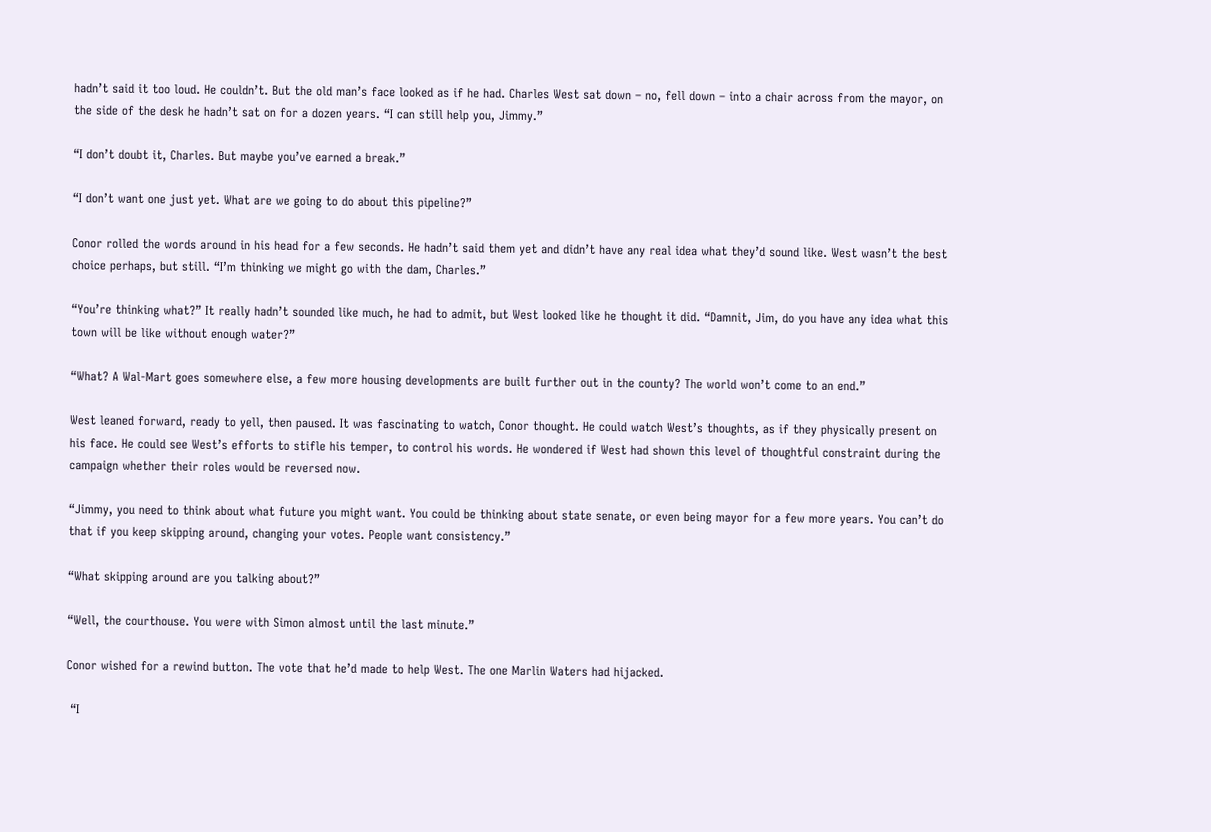hadn’t said it too loud. He couldn’t. But the old man’s face looked as if he had. Charles West sat down – no, fell down – into a chair across from the mayor, on the side of the desk he hadn’t sat on for a dozen years. “I can still help you, Jimmy.”

“I don’t doubt it, Charles. But maybe you’ve earned a break.”

“I don’t want one just yet. What are we going to do about this pipeline?”

Conor rolled the words around in his head for a few seconds. He hadn’t said them yet and didn’t have any real idea what they’d sound like. West wasn’t the best choice perhaps, but still. “I’m thinking we might go with the dam, Charles.”

“You’re thinking what?” It really hadn’t sounded like much, he had to admit, but West looked like he thought it did. “Damnit, Jim, do you have any idea what this town will be like without enough water?”

“What? A Wal-Mart goes somewhere else, a few more housing developments are built further out in the county? The world won’t come to an end.”

West leaned forward, ready to yell, then paused. It was fascinating to watch, Conor thought. He could watch West’s thoughts, as if they physically present on his face. He could see West’s efforts to stifle his temper, to control his words. He wondered if West had shown this level of thoughtful constraint during the campaign whether their roles would be reversed now.

“Jimmy, you need to think about what future you might want. You could be thinking about state senate, or even being mayor for a few more years. You can’t do that if you keep skipping around, changing your votes. People want consistency.”

“What skipping around are you talking about?”

“Well, the courthouse. You were with Simon almost until the last minute.”

Conor wished for a rewind button. The vote that he’d made to help West. The one Marlin Waters had hijacked.

 “I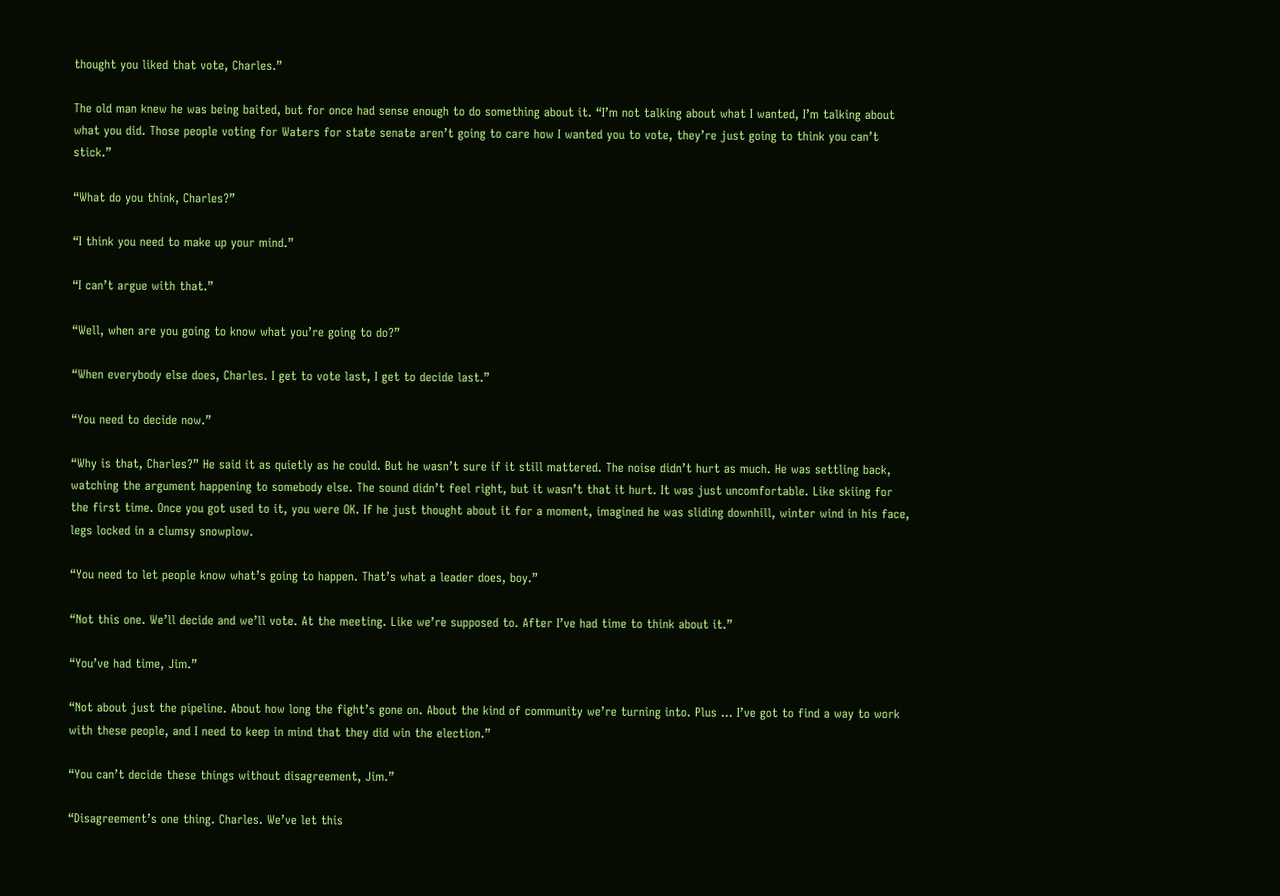thought you liked that vote, Charles.”

The old man knew he was being baited, but for once had sense enough to do something about it. “I’m not talking about what I wanted, I’m talking about what you did. Those people voting for Waters for state senate aren’t going to care how I wanted you to vote, they’re just going to think you can’t stick.”

“What do you think, Charles?”

“I think you need to make up your mind.”

“I can’t argue with that.”

“Well, when are you going to know what you’re going to do?”

“When everybody else does, Charles. I get to vote last, I get to decide last.”

“You need to decide now.”

“Why is that, Charles?” He said it as quietly as he could. But he wasn’t sure if it still mattered. The noise didn’t hurt as much. He was settling back, watching the argument happening to somebody else. The sound didn’t feel right, but it wasn’t that it hurt. It was just uncomfortable. Like skiing for the first time. Once you got used to it, you were OK. If he just thought about it for a moment, imagined he was sliding downhill, winter wind in his face, legs locked in a clumsy snowplow.

“You need to let people know what’s going to happen. That’s what a leader does, boy.”

“Not this one. We’ll decide and we’ll vote. At the meeting. Like we’re supposed to. After I’ve had time to think about it.”

“You’ve had time, Jim.”

“Not about just the pipeline. About how long the fight’s gone on. About the kind of community we’re turning into. Plus … I’ve got to find a way to work with these people, and I need to keep in mind that they did win the election.”

“You can’t decide these things without disagreement, Jim.”

“Disagreement’s one thing. Charles. We’ve let this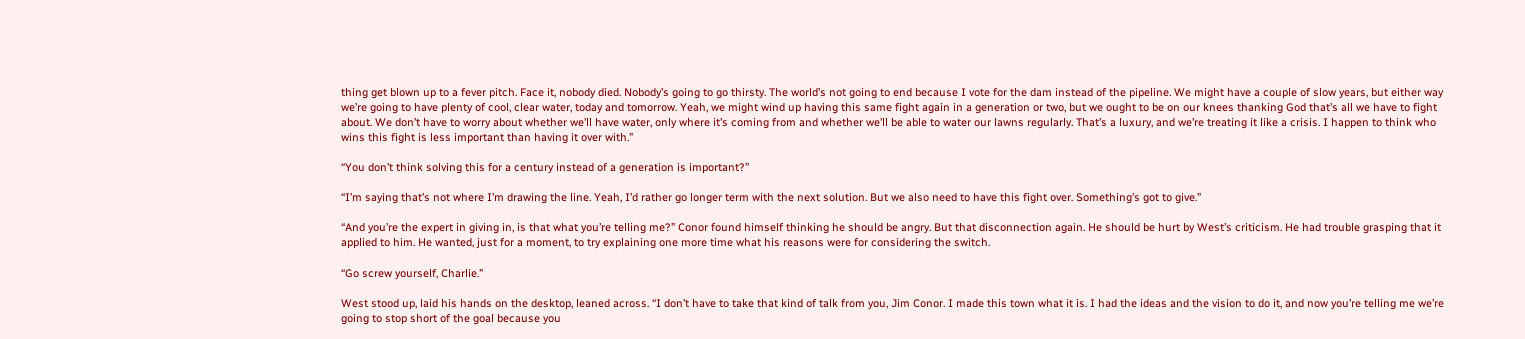thing get blown up to a fever pitch. Face it, nobody died. Nobody’s going to go thirsty. The world’s not going to end because I vote for the dam instead of the pipeline. We might have a couple of slow years, but either way we’re going to have plenty of cool, clear water, today and tomorrow. Yeah, we might wind up having this same fight again in a generation or two, but we ought to be on our knees thanking God that’s all we have to fight about. We don’t have to worry about whether we’ll have water, only where it’s coming from and whether we’ll be able to water our lawns regularly. That’s a luxury, and we’re treating it like a crisis. I happen to think who wins this fight is less important than having it over with.”

“You don’t think solving this for a century instead of a generation is important?”

“I’m saying that’s not where I’m drawing the line. Yeah, I’d rather go longer term with the next solution. But we also need to have this fight over. Something’s got to give.”

“And you’re the expert in giving in, is that what you’re telling me?” Conor found himself thinking he should be angry. But that disconnection again. He should be hurt by West’s criticism. He had trouble grasping that it applied to him. He wanted, just for a moment, to try explaining one more time what his reasons were for considering the switch.

“Go screw yourself, Charlie.”

West stood up, laid his hands on the desktop, leaned across. “I don’t have to take that kind of talk from you, Jim Conor. I made this town what it is. I had the ideas and the vision to do it, and now you’re telling me we’re going to stop short of the goal because you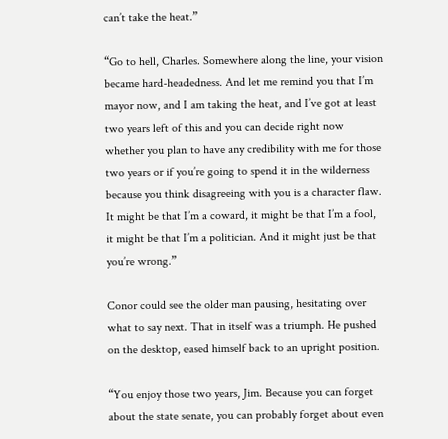can’t take the heat.”

“Go to hell, Charles. Somewhere along the line, your vision became hard-headedness. And let me remind you that I’m mayor now, and I am taking the heat, and I’ve got at least two years left of this and you can decide right now whether you plan to have any credibility with me for those two years or if you’re going to spend it in the wilderness because you think disagreeing with you is a character flaw. It might be that I’m a coward, it might be that I’m a fool, it might be that I’m a politician. And it might just be that you’re wrong.”

Conor could see the older man pausing, hesitating over what to say next. That in itself was a triumph. He pushed on the desktop, eased himself back to an upright position.

“You enjoy those two years, Jim. Because you can forget about the state senate, you can probably forget about even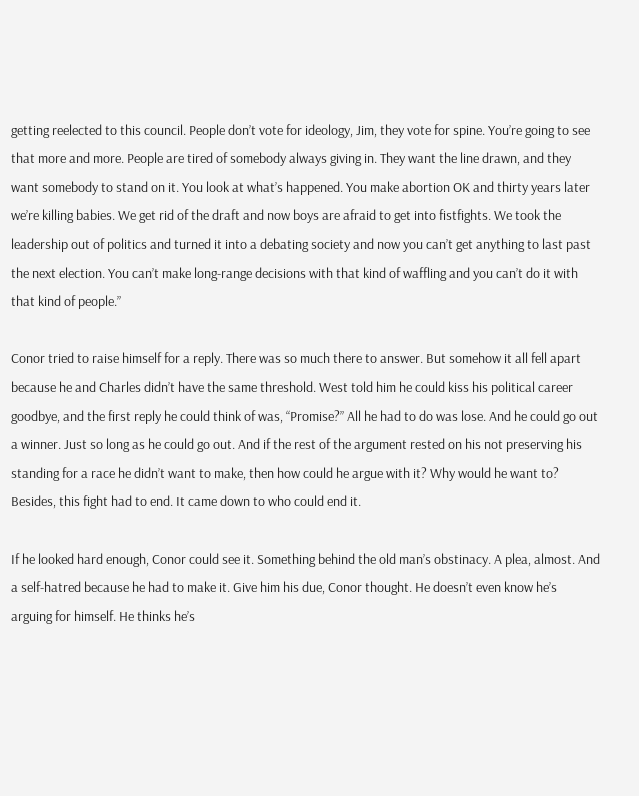getting reelected to this council. People don’t vote for ideology, Jim, they vote for spine. You’re going to see that more and more. People are tired of somebody always giving in. They want the line drawn, and they want somebody to stand on it. You look at what’s happened. You make abortion OK and thirty years later we’re killing babies. We get rid of the draft and now boys are afraid to get into fistfights. We took the leadership out of politics and turned it into a debating society and now you can’t get anything to last past the next election. You can’t make long-range decisions with that kind of waffling and you can’t do it with that kind of people.”

Conor tried to raise himself for a reply. There was so much there to answer. But somehow it all fell apart because he and Charles didn’t have the same threshold. West told him he could kiss his political career goodbye, and the first reply he could think of was, “Promise?” All he had to do was lose. And he could go out a winner. Just so long as he could go out. And if the rest of the argument rested on his not preserving his standing for a race he didn’t want to make, then how could he argue with it? Why would he want to? Besides, this fight had to end. It came down to who could end it.

If he looked hard enough, Conor could see it. Something behind the old man’s obstinacy. A plea, almost. And a self-hatred because he had to make it. Give him his due, Conor thought. He doesn’t even know he’s arguing for himself. He thinks he’s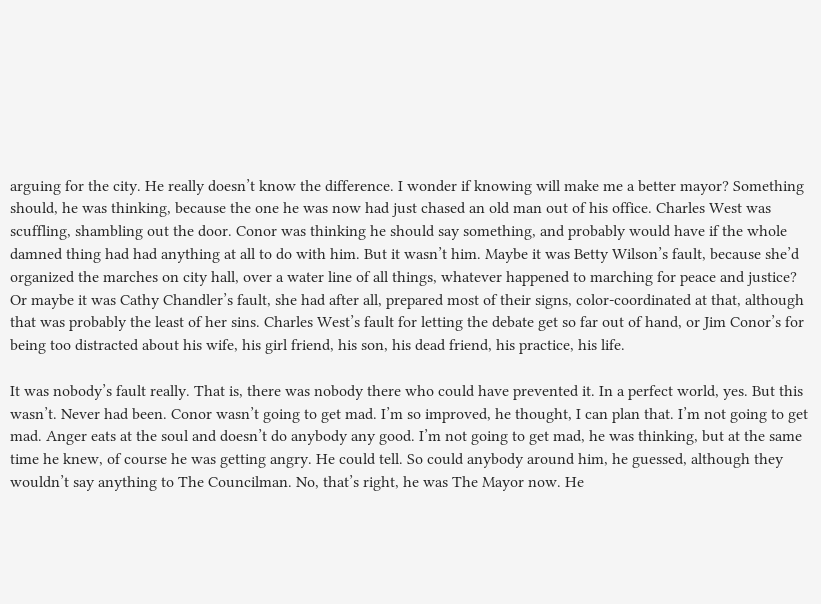arguing for the city. He really doesn’t know the difference. I wonder if knowing will make me a better mayor? Something should, he was thinking, because the one he was now had just chased an old man out of his office. Charles West was scuffling, shambling out the door. Conor was thinking he should say something, and probably would have if the whole damned thing had had anything at all to do with him. But it wasn’t him. Maybe it was Betty Wilson’s fault, because she’d organized the marches on city hall, over a water line of all things, whatever happened to marching for peace and justice? Or maybe it was Cathy Chandler’s fault, she had after all, prepared most of their signs, color-coordinated at that, although that was probably the least of her sins. Charles West’s fault for letting the debate get so far out of hand, or Jim Conor’s for being too distracted about his wife, his girl friend, his son, his dead friend, his practice, his life.

It was nobody’s fault really. That is, there was nobody there who could have prevented it. In a perfect world, yes. But this wasn’t. Never had been. Conor wasn’t going to get mad. I’m so improved, he thought, I can plan that. I’m not going to get mad. Anger eats at the soul and doesn’t do anybody any good. I’m not going to get mad, he was thinking, but at the same time he knew, of course he was getting angry. He could tell. So could anybody around him, he guessed, although they wouldn’t say anything to The Councilman. No, that’s right, he was The Mayor now. He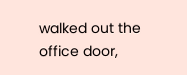walked out the office door,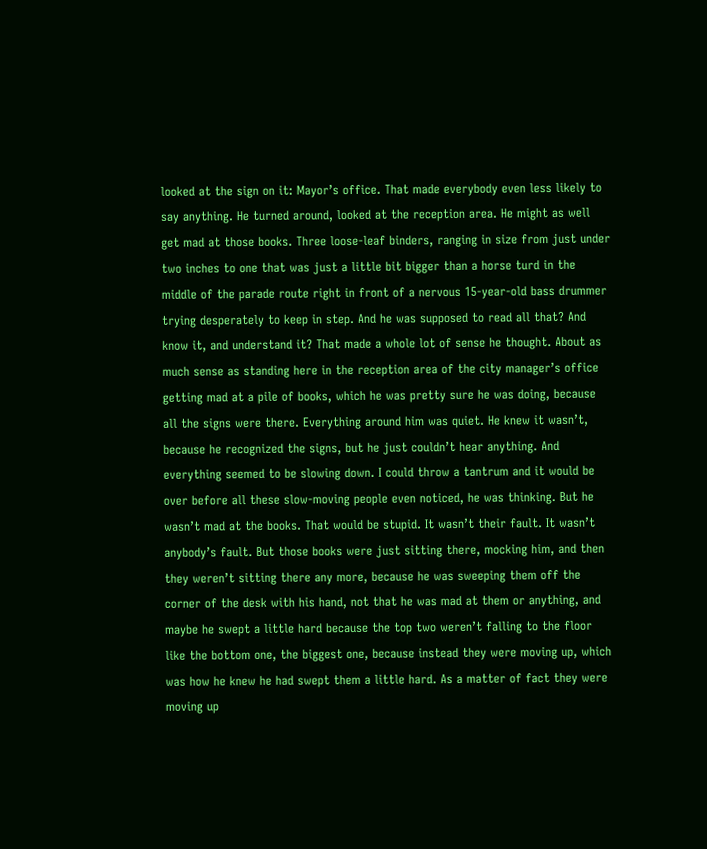looked at the sign on it: Mayor’s office. That made everybody even less likely to say anything. He turned around, looked at the reception area. He might as well get mad at those books. Three loose-leaf binders, ranging in size from just under two inches to one that was just a little bit bigger than a horse turd in the middle of the parade route right in front of a nervous 15-year-old bass drummer trying desperately to keep in step. And he was supposed to read all that? And know it, and understand it? That made a whole lot of sense he thought. About as much sense as standing here in the reception area of the city manager’s office getting mad at a pile of books, which he was pretty sure he was doing, because all the signs were there. Everything around him was quiet. He knew it wasn’t, because he recognized the signs, but he just couldn’t hear anything. And everything seemed to be slowing down. I could throw a tantrum and it would be over before all these slow-moving people even noticed, he was thinking. But he wasn’t mad at the books. That would be stupid. It wasn’t their fault. It wasn’t anybody’s fault. But those books were just sitting there, mocking him, and then they weren’t sitting there any more, because he was sweeping them off the corner of the desk with his hand, not that he was mad at them or anything, and maybe he swept a little hard because the top two weren’t falling to the floor like the bottom one, the biggest one, because instead they were moving up, which was how he knew he had swept them a little hard. As a matter of fact they were moving up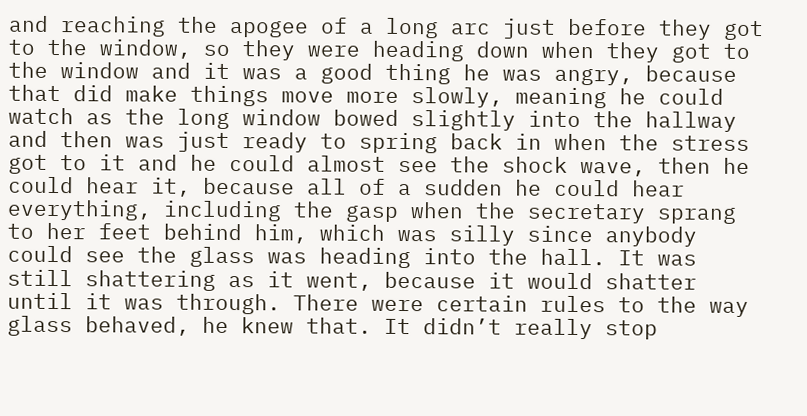and reaching the apogee of a long arc just before they got to the window, so they were heading down when they got to the window and it was a good thing he was angry, because that did make things move more slowly, meaning he could watch as the long window bowed slightly into the hallway and then was just ready to spring back in when the stress got to it and he could almost see the shock wave, then he could hear it, because all of a sudden he could hear everything, including the gasp when the secretary sprang to her feet behind him, which was silly since anybody could see the glass was heading into the hall. It was still shattering as it went, because it would shatter until it was through. There were certain rules to the way glass behaved, he knew that. It didn’t really stop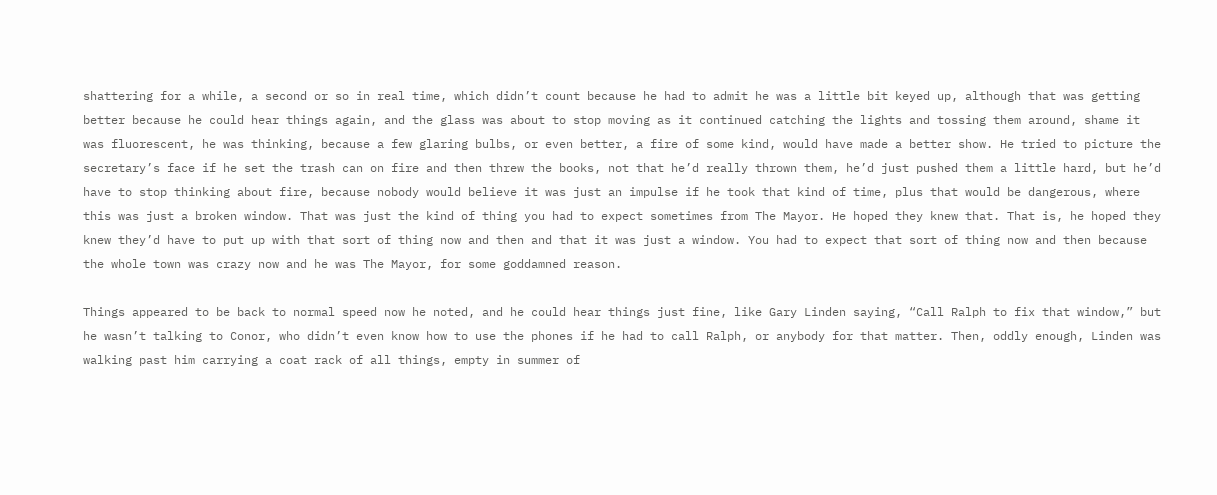shattering for a while, a second or so in real time, which didn’t count because he had to admit he was a little bit keyed up, although that was getting better because he could hear things again, and the glass was about to stop moving as it continued catching the lights and tossing them around, shame it was fluorescent, he was thinking, because a few glaring bulbs, or even better, a fire of some kind, would have made a better show. He tried to picture the secretary’s face if he set the trash can on fire and then threw the books, not that he’d really thrown them, he’d just pushed them a little hard, but he’d have to stop thinking about fire, because nobody would believe it was just an impulse if he took that kind of time, plus that would be dangerous, where this was just a broken window. That was just the kind of thing you had to expect sometimes from The Mayor. He hoped they knew that. That is, he hoped they knew they’d have to put up with that sort of thing now and then and that it was just a window. You had to expect that sort of thing now and then because the whole town was crazy now and he was The Mayor, for some goddamned reason.

Things appeared to be back to normal speed now he noted, and he could hear things just fine, like Gary Linden saying, “Call Ralph to fix that window,” but he wasn’t talking to Conor, who didn’t even know how to use the phones if he had to call Ralph, or anybody for that matter. Then, oddly enough, Linden was walking past him carrying a coat rack of all things, empty in summer of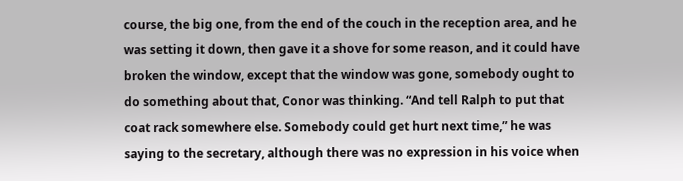course, the big one, from the end of the couch in the reception area, and he was setting it down, then gave it a shove for some reason, and it could have broken the window, except that the window was gone, somebody ought to do something about that, Conor was thinking. “And tell Ralph to put that coat rack somewhere else. Somebody could get hurt next time,” he was saying to the secretary, although there was no expression in his voice when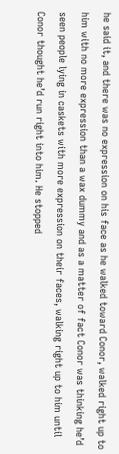he said it, and there was no expression on his face as he walked toward Conor, walked right up to him with no more expression than a wax dummy and as a matter of fact Conor was thinking he’d seen people lying in caskets with more expression on their faces, walking right up to him until Conor thought he’d run right into him. He stopped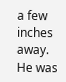a few inches away. He was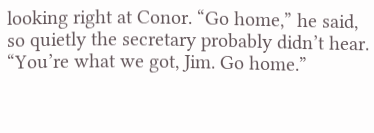looking right at Conor. “Go home,” he said, so quietly the secretary probably didn’t hear. “You’re what we got, Jim. Go home.”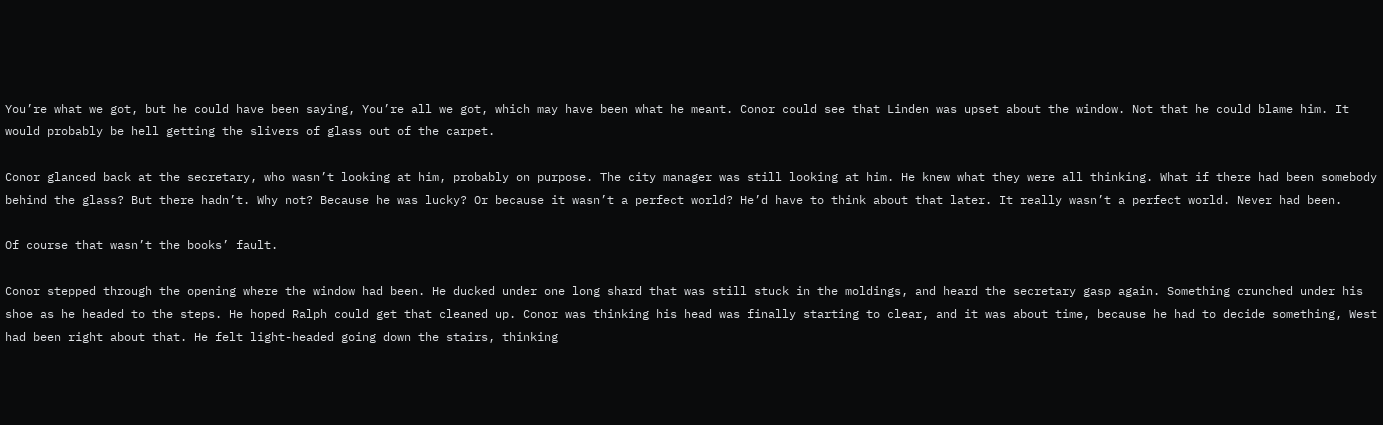You’re what we got, but he could have been saying, You’re all we got, which may have been what he meant. Conor could see that Linden was upset about the window. Not that he could blame him. It would probably be hell getting the slivers of glass out of the carpet.

Conor glanced back at the secretary, who wasn’t looking at him, probably on purpose. The city manager was still looking at him. He knew what they were all thinking. What if there had been somebody behind the glass? But there hadn’t. Why not? Because he was lucky? Or because it wasn’t a perfect world? He’d have to think about that later. It really wasn’t a perfect world. Never had been.

Of course that wasn’t the books’ fault.

Conor stepped through the opening where the window had been. He ducked under one long shard that was still stuck in the moldings, and heard the secretary gasp again. Something crunched under his shoe as he headed to the steps. He hoped Ralph could get that cleaned up. Conor was thinking his head was finally starting to clear, and it was about time, because he had to decide something, West had been right about that. He felt light-headed going down the stairs, thinking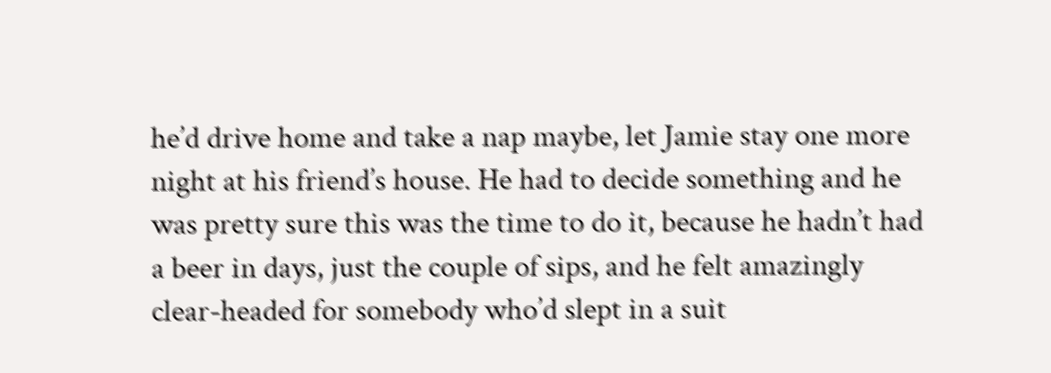he’d drive home and take a nap maybe, let Jamie stay one more night at his friend’s house. He had to decide something and he was pretty sure this was the time to do it, because he hadn’t had a beer in days, just the couple of sips, and he felt amazingly clear-headed for somebody who’d slept in a suit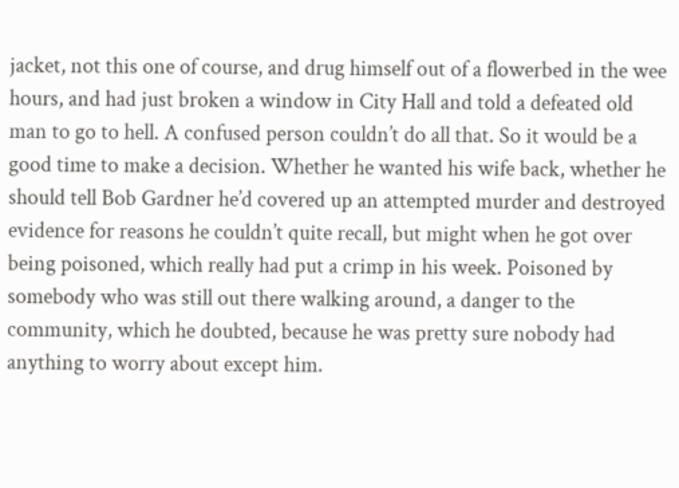jacket, not this one of course, and drug himself out of a flowerbed in the wee hours, and had just broken a window in City Hall and told a defeated old man to go to hell. A confused person couldn’t do all that. So it would be a good time to make a decision. Whether he wanted his wife back, whether he should tell Bob Gardner he’d covered up an attempted murder and destroyed evidence for reasons he couldn’t quite recall, but might when he got over being poisoned, which really had put a crimp in his week. Poisoned by somebody who was still out there walking around, a danger to the community, which he doubted, because he was pretty sure nobody had anything to worry about except him.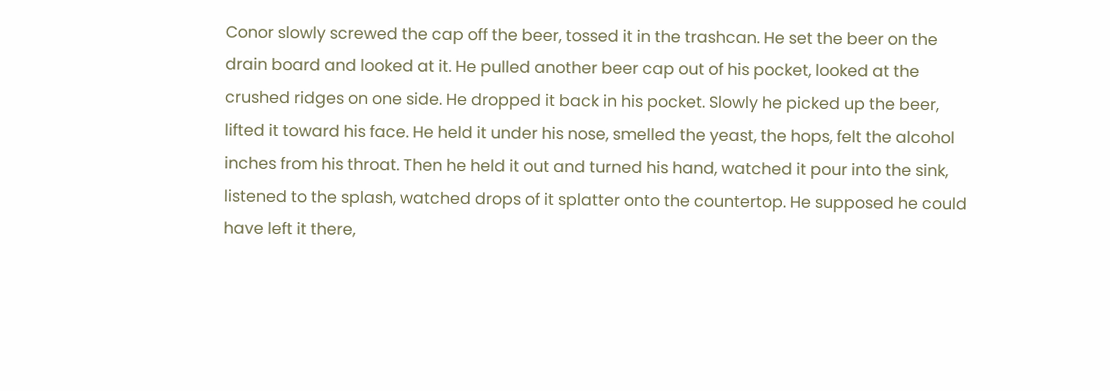Conor slowly screwed the cap off the beer, tossed it in the trashcan. He set the beer on the drain board and looked at it. He pulled another beer cap out of his pocket, looked at the crushed ridges on one side. He dropped it back in his pocket. Slowly he picked up the beer, lifted it toward his face. He held it under his nose, smelled the yeast, the hops, felt the alcohol inches from his throat. Then he held it out and turned his hand, watched it pour into the sink, listened to the splash, watched drops of it splatter onto the countertop. He supposed he could have left it there,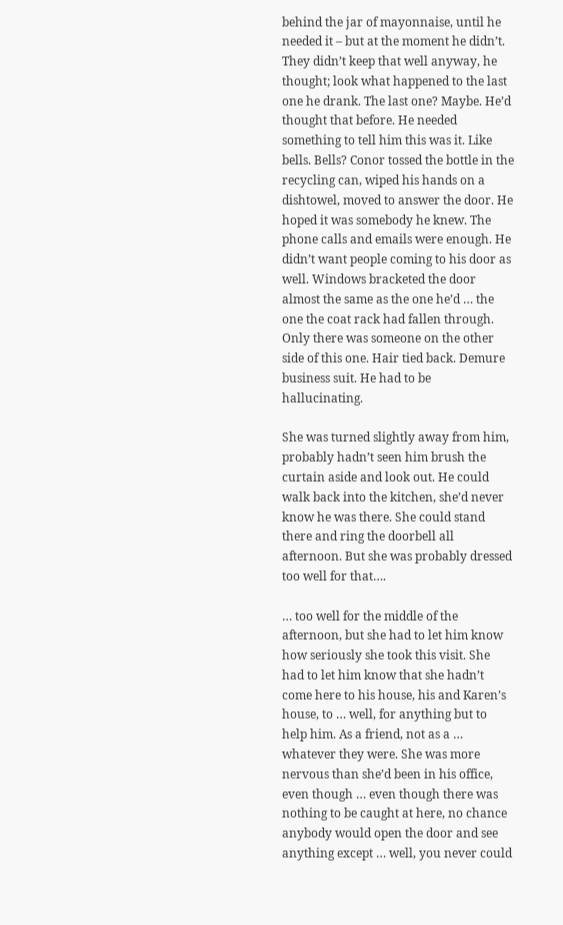behind the jar of mayonnaise, until he needed it – but at the moment he didn’t. They didn’t keep that well anyway, he thought; look what happened to the last one he drank. The last one? Maybe. He’d thought that before. He needed something to tell him this was it. Like bells. Bells? Conor tossed the bottle in the recycling can, wiped his hands on a dishtowel, moved to answer the door. He hoped it was somebody he knew. The phone calls and emails were enough. He didn’t want people coming to his door as well. Windows bracketed the door almost the same as the one he’d … the one the coat rack had fallen through. Only there was someone on the other side of this one. Hair tied back. Demure business suit. He had to be hallucinating.

She was turned slightly away from him, probably hadn’t seen him brush the curtain aside and look out. He could walk back into the kitchen, she’d never know he was there. She could stand there and ring the doorbell all afternoon. But she was probably dressed too well for that….

… too well for the middle of the afternoon, but she had to let him know how seriously she took this visit. She had to let him know that she hadn’t come here to his house, his and Karen’s house, to … well, for anything but to help him. As a friend, not as a … whatever they were. She was more nervous than she’d been in his office, even though … even though there was nothing to be caught at here, no chance anybody would open the door and see anything except … well, you never could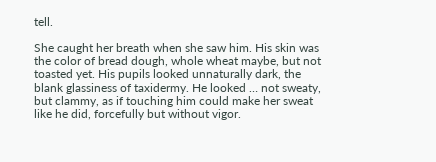tell.

She caught her breath when she saw him. His skin was the color of bread dough, whole wheat maybe, but not toasted yet. His pupils looked unnaturally dark, the blank glassiness of taxidermy. He looked … not sweaty, but clammy, as if touching him could make her sweat like he did, forcefully but without vigor.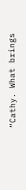“Cathy. What brings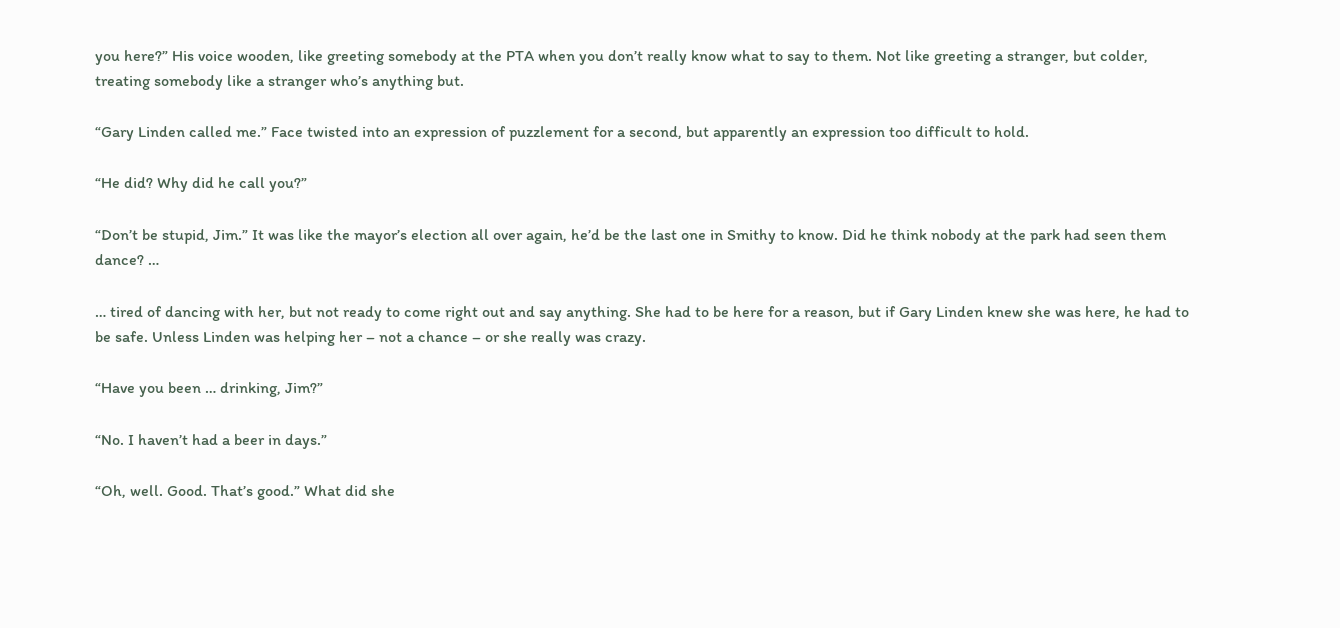you here?” His voice wooden, like greeting somebody at the PTA when you don’t really know what to say to them. Not like greeting a stranger, but colder, treating somebody like a stranger who’s anything but.

“Gary Linden called me.” Face twisted into an expression of puzzlement for a second, but apparently an expression too difficult to hold.

“He did? Why did he call you?”

“Don’t be stupid, Jim.” It was like the mayor’s election all over again, he’d be the last one in Smithy to know. Did he think nobody at the park had seen them dance? …

… tired of dancing with her, but not ready to come right out and say anything. She had to be here for a reason, but if Gary Linden knew she was here, he had to be safe. Unless Linden was helping her – not a chance – or she really was crazy.

“Have you been … drinking, Jim?”

“No. I haven’t had a beer in days.”

“Oh, well. Good. That’s good.” What did she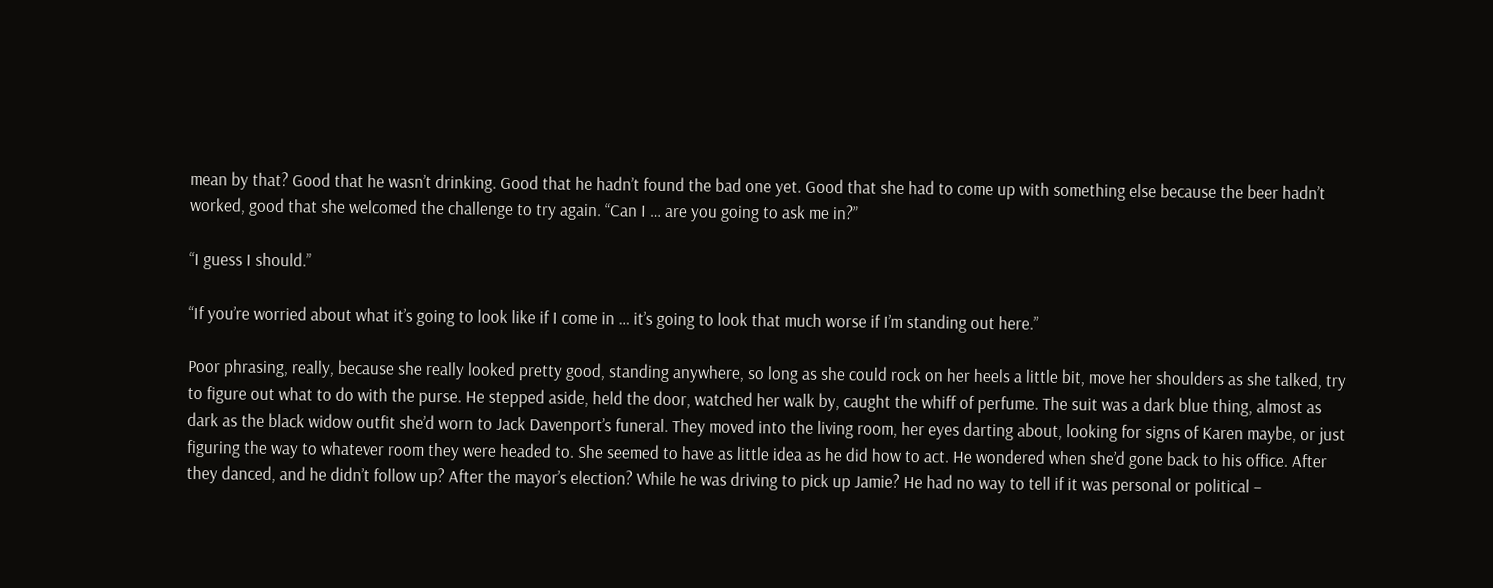mean by that? Good that he wasn’t drinking. Good that he hadn’t found the bad one yet. Good that she had to come up with something else because the beer hadn’t worked, good that she welcomed the challenge to try again. “Can I … are you going to ask me in?”

“I guess I should.”

“If you’re worried about what it’s going to look like if I come in … it’s going to look that much worse if I’m standing out here.”

Poor phrasing, really, because she really looked pretty good, standing anywhere, so long as she could rock on her heels a little bit, move her shoulders as she talked, try to figure out what to do with the purse. He stepped aside, held the door, watched her walk by, caught the whiff of perfume. The suit was a dark blue thing, almost as dark as the black widow outfit she’d worn to Jack Davenport’s funeral. They moved into the living room, her eyes darting about, looking for signs of Karen maybe, or just figuring the way to whatever room they were headed to. She seemed to have as little idea as he did how to act. He wondered when she’d gone back to his office. After they danced, and he didn’t follow up? After the mayor’s election? While he was driving to pick up Jamie? He had no way to tell if it was personal or political –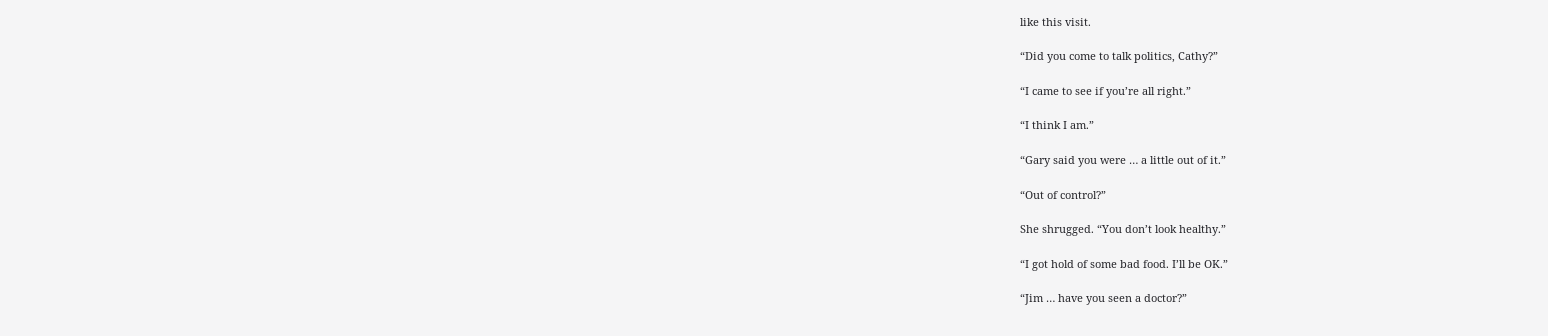like this visit.

“Did you come to talk politics, Cathy?”

“I came to see if you’re all right.”

“I think I am.”

“Gary said you were … a little out of it.”

“Out of control?”

She shrugged. “You don’t look healthy.”

“I got hold of some bad food. I’ll be OK.”

“Jim … have you seen a doctor?”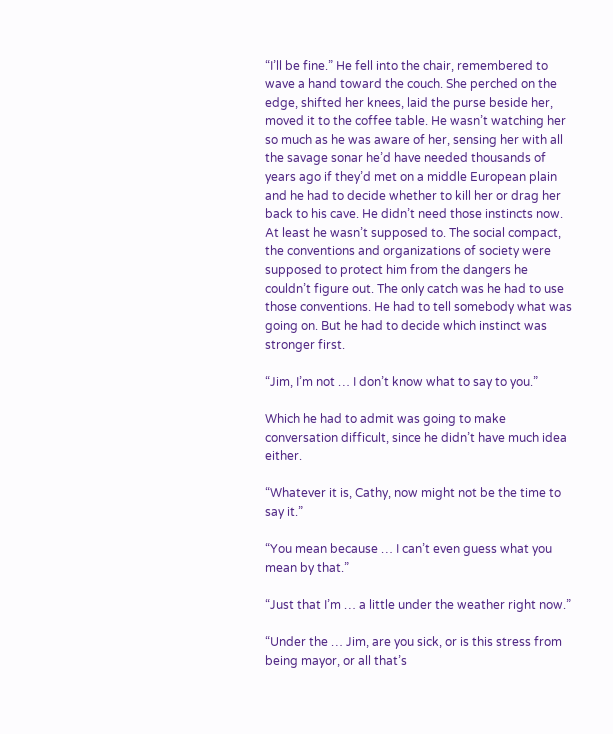“I’ll be fine.” He fell into the chair, remembered to wave a hand toward the couch. She perched on the edge, shifted her knees, laid the purse beside her, moved it to the coffee table. He wasn’t watching her so much as he was aware of her, sensing her with all the savage sonar he’d have needed thousands of years ago if they’d met on a middle European plain and he had to decide whether to kill her or drag her back to his cave. He didn’t need those instincts now. At least he wasn’t supposed to. The social compact, the conventions and organizations of society were supposed to protect him from the dangers he couldn’t figure out. The only catch was he had to use those conventions. He had to tell somebody what was going on. But he had to decide which instinct was stronger first.

“Jim, I’m not … I don’t know what to say to you.”

Which he had to admit was going to make conversation difficult, since he didn’t have much idea either.

“Whatever it is, Cathy, now might not be the time to say it.”

“You mean because … I can’t even guess what you mean by that.”

“Just that I’m … a little under the weather right now.”

“Under the … Jim, are you sick, or is this stress from being mayor, or all that’s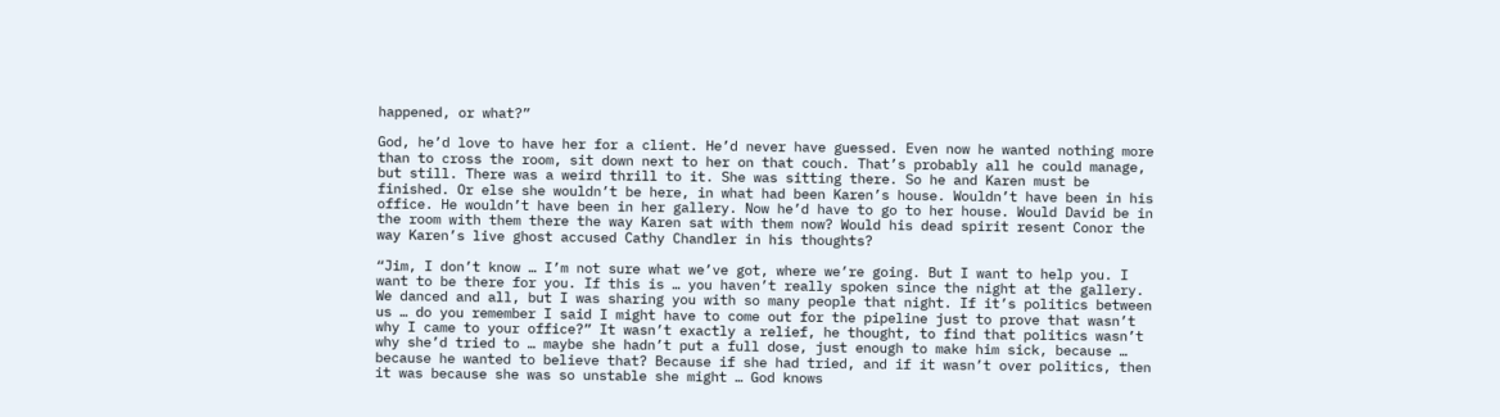happened, or what?”

God, he’d love to have her for a client. He’d never have guessed. Even now he wanted nothing more than to cross the room, sit down next to her on that couch. That’s probably all he could manage, but still. There was a weird thrill to it. She was sitting there. So he and Karen must be finished. Or else she wouldn’t be here, in what had been Karen’s house. Wouldn’t have been in his office. He wouldn’t have been in her gallery. Now he’d have to go to her house. Would David be in the room with them there the way Karen sat with them now? Would his dead spirit resent Conor the way Karen’s live ghost accused Cathy Chandler in his thoughts?

“Jim, I don’t know … I’m not sure what we’ve got, where we’re going. But I want to help you. I want to be there for you. If this is … you haven’t really spoken since the night at the gallery. We danced and all, but I was sharing you with so many people that night. If it’s politics between us … do you remember I said I might have to come out for the pipeline just to prove that wasn’t why I came to your office?” It wasn’t exactly a relief, he thought, to find that politics wasn’t why she’d tried to … maybe she hadn’t put a full dose, just enough to make him sick, because … because he wanted to believe that? Because if she had tried, and if it wasn’t over politics, then it was because she was so unstable she might … God knows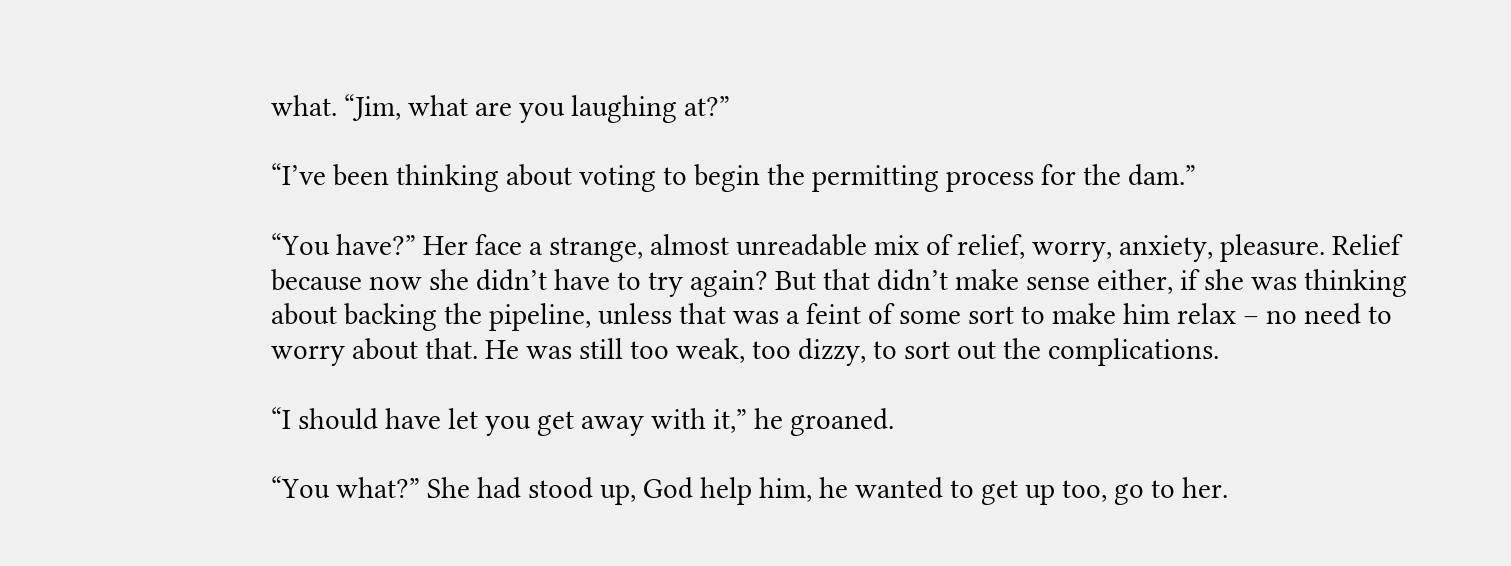what. “Jim, what are you laughing at?”

“I’ve been thinking about voting to begin the permitting process for the dam.”

“You have?” Her face a strange, almost unreadable mix of relief, worry, anxiety, pleasure. Relief because now she didn’t have to try again? But that didn’t make sense either, if she was thinking about backing the pipeline, unless that was a feint of some sort to make him relax – no need to worry about that. He was still too weak, too dizzy, to sort out the complications.

“I should have let you get away with it,” he groaned.

“You what?” She had stood up, God help him, he wanted to get up too, go to her.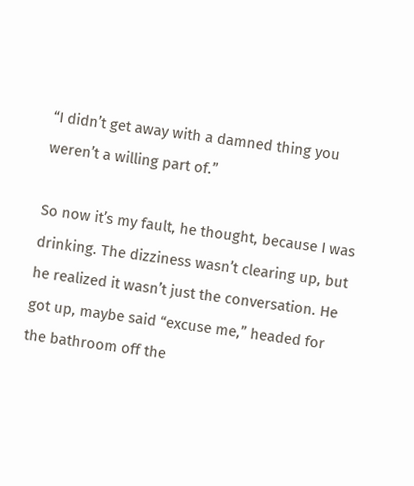“I didn’t get away with a damned thing you weren’t a willing part of.”

So now it’s my fault, he thought, because I was drinking. The dizziness wasn’t clearing up, but he realized it wasn’t just the conversation. He got up, maybe said “excuse me,” headed for the bathroom off the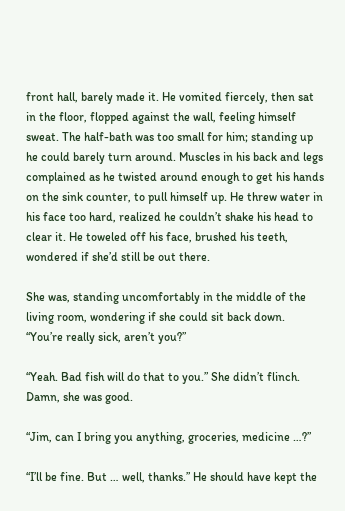front hall, barely made it. He vomited fiercely, then sat in the floor, flopped against the wall, feeling himself sweat. The half-bath was too small for him; standing up he could barely turn around. Muscles in his back and legs complained as he twisted around enough to get his hands on the sink counter, to pull himself up. He threw water in his face too hard, realized he couldn’t shake his head to clear it. He toweled off his face, brushed his teeth, wondered if she’d still be out there.

She was, standing uncomfortably in the middle of the living room, wondering if she could sit back down. “You’re really sick, aren’t you?”

“Yeah. Bad fish will do that to you.” She didn’t flinch. Damn, she was good.

“Jim, can I bring you anything, groceries, medicine …?”

“I’ll be fine. But … well, thanks.” He should have kept the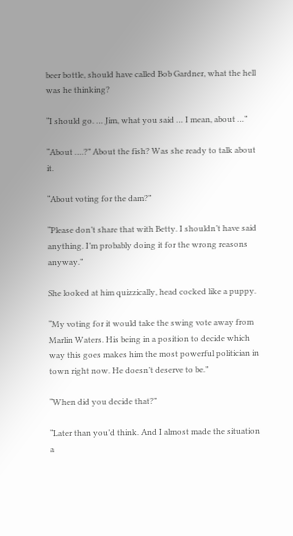beer bottle, should have called Bob Gardner, what the hell was he thinking?

“I should go. … Jim, what you said … I mean, about …”

“About ….?” About the fish? Was she ready to talk about it.

“About voting for the dam?”

“Please don’t share that with Betty. I shouldn’t have said anything. I’m probably doing it for the wrong reasons anyway.”

She looked at him quizzically, head cocked like a puppy.

“My voting for it would take the swing vote away from Marlin Waters. His being in a position to decide which way this goes makes him the most powerful politician in town right now. He doesn’t deserve to be.”

“When did you decide that?”

“Later than you’d think. And I almost made the situation a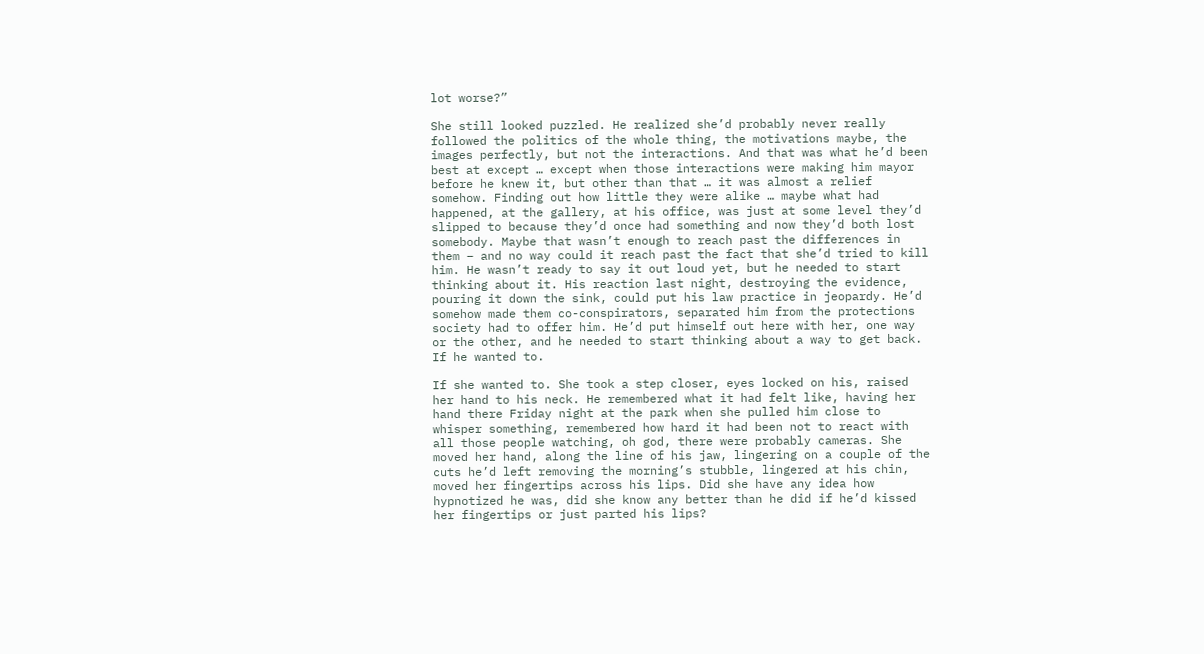lot worse?”

She still looked puzzled. He realized she’d probably never really followed the politics of the whole thing, the motivations maybe, the images perfectly, but not the interactions. And that was what he’d been best at except … except when those interactions were making him mayor before he knew it, but other than that … it was almost a relief somehow. Finding out how little they were alike … maybe what had happened, at the gallery, at his office, was just at some level they’d slipped to because they’d once had something and now they’d both lost somebody. Maybe that wasn’t enough to reach past the differences in them – and no way could it reach past the fact that she’d tried to kill him. He wasn’t ready to say it out loud yet, but he needed to start thinking about it. His reaction last night, destroying the evidence, pouring it down the sink, could put his law practice in jeopardy. He’d somehow made them co-conspirators, separated him from the protections society had to offer him. He’d put himself out here with her, one way or the other, and he needed to start thinking about a way to get back. If he wanted to.

If she wanted to. She took a step closer, eyes locked on his, raised her hand to his neck. He remembered what it had felt like, having her hand there Friday night at the park when she pulled him close to whisper something, remembered how hard it had been not to react with all those people watching, oh god, there were probably cameras. She moved her hand, along the line of his jaw, lingering on a couple of the cuts he’d left removing the morning’s stubble, lingered at his chin, moved her fingertips across his lips. Did she have any idea how hypnotized he was, did she know any better than he did if he’d kissed her fingertips or just parted his lips?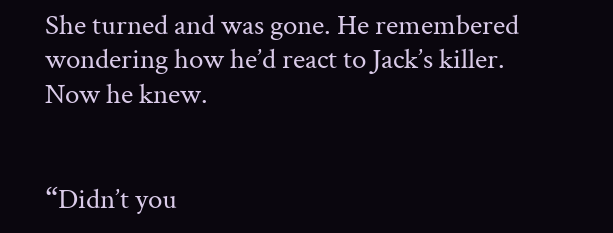She turned and was gone. He remembered wondering how he’d react to Jack’s killer. Now he knew.


“Didn’t you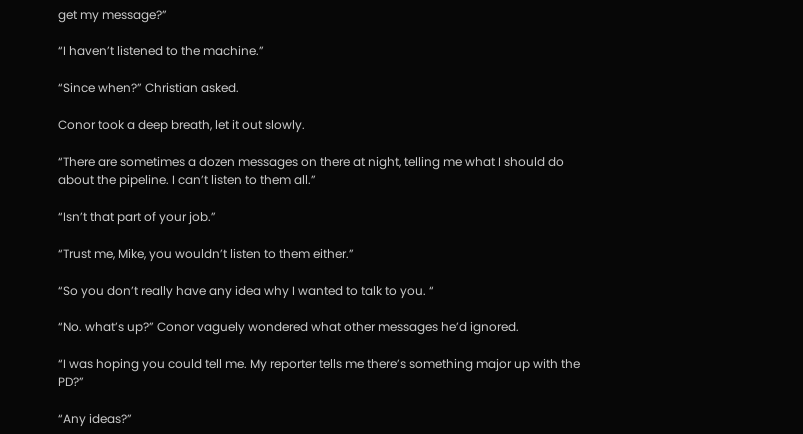get my message?”

“I haven’t listened to the machine.”

“Since when?” Christian asked.

Conor took a deep breath, let it out slowly.

“There are sometimes a dozen messages on there at night, telling me what I should do about the pipeline. I can’t listen to them all.”

“Isn’t that part of your job.”

“Trust me, Mike, you wouldn’t listen to them either.”

“So you don’t really have any idea why I wanted to talk to you. “

“No. what’s up?” Conor vaguely wondered what other messages he’d ignored.

“I was hoping you could tell me. My reporter tells me there’s something major up with the PD?”

“Any ideas?”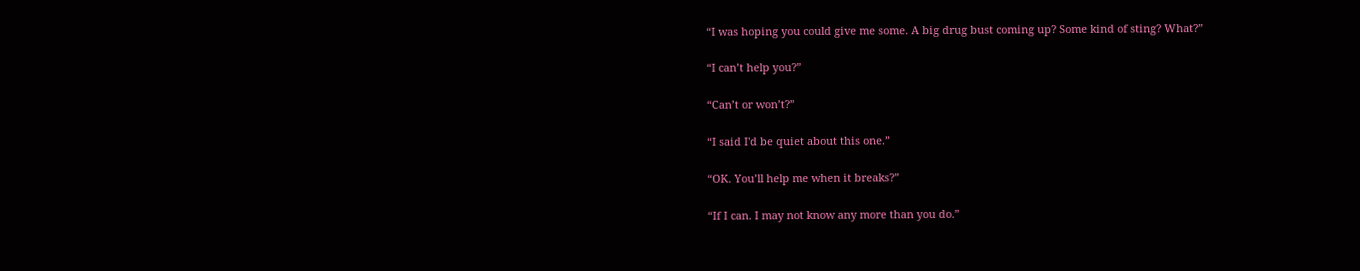“I was hoping you could give me some. A big drug bust coming up? Some kind of sting? What?”

“I can’t help you?”

“Can’t or won’t?”

“I said I'd be quiet about this one.”

“OK. You’ll help me when it breaks?”

“If I can. I may not know any more than you do.”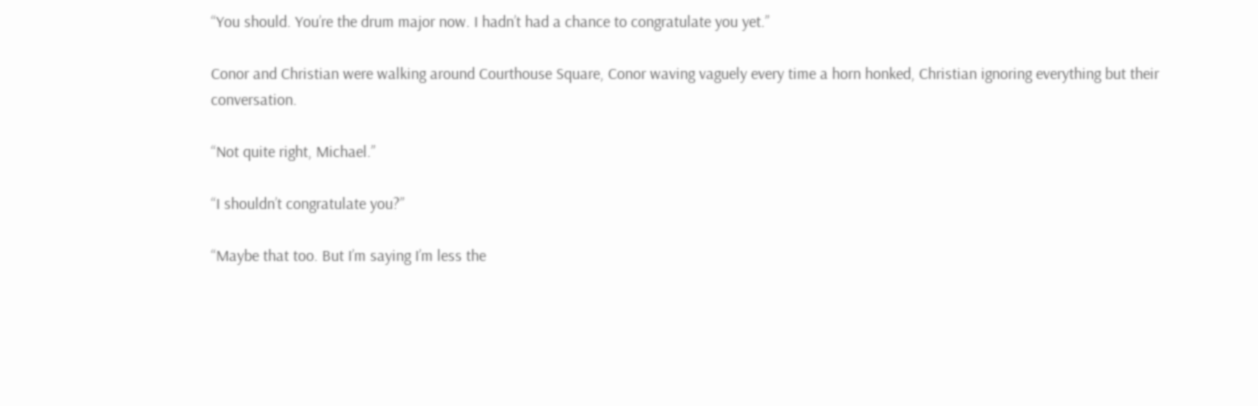“You should. You’re the drum major now. I hadn’t had a chance to congratulate you yet.”

Conor and Christian were walking around Courthouse Square, Conor waving vaguely every time a horn honked, Christian ignoring everything but their conversation.

“Not quite right, Michael.”

“I shouldn’t congratulate you?”

“Maybe that too. But I’m saying I’m less the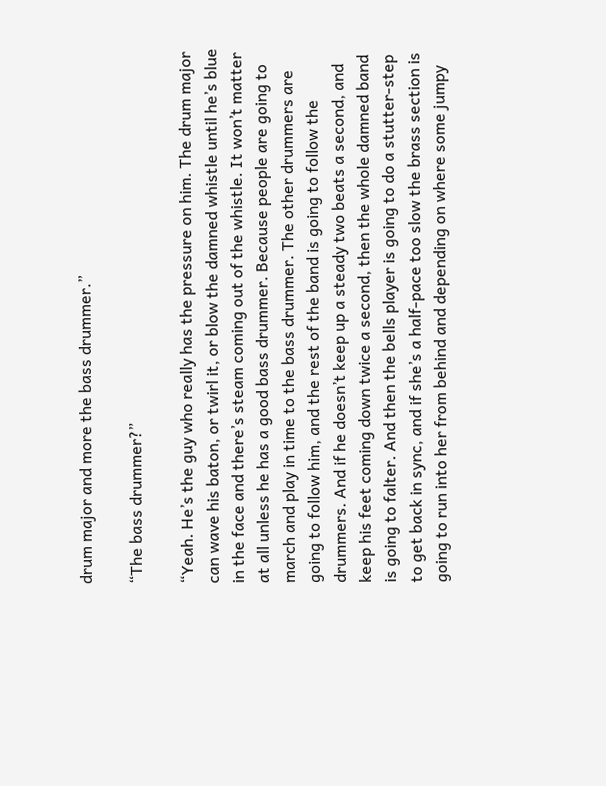drum major and more the bass drummer.”

“The bass drummer?”

“Yeah. He’s the guy who really has the pressure on him. The drum major can wave his baton, or twirl it, or blow the damned whistle until he’s blue in the face and there’s steam coming out of the whistle. It won’t matter at all unless he has a good bass drummer. Because people are going to march and play in time to the bass drummer. The other drummers are going to follow him, and the rest of the band is going to follow the drummers. And if he doesn’t keep up a steady two beats a second, and keep his feet coming down twice a second, then the whole damned band is going to falter. And then the bells player is going to do a stutter-step to get back in sync, and if she’s a half-pace too slow the brass section is going to run into her from behind and depending on where some jumpy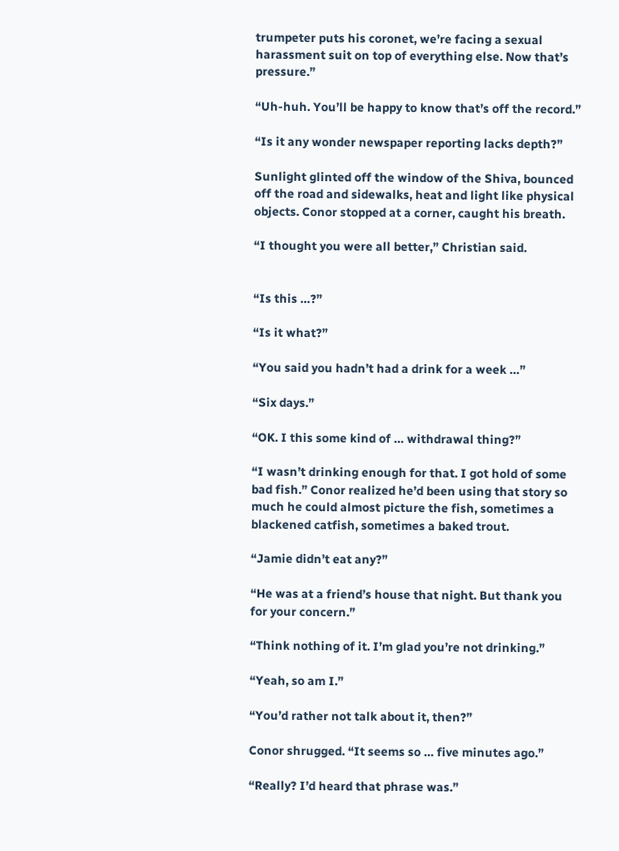trumpeter puts his coronet, we’re facing a sexual harassment suit on top of everything else. Now that’s pressure.”

“Uh-huh. You’ll be happy to know that’s off the record.”

“Is it any wonder newspaper reporting lacks depth?”

Sunlight glinted off the window of the Shiva, bounced off the road and sidewalks, heat and light like physical objects. Conor stopped at a corner, caught his breath.

“I thought you were all better,” Christian said.


“Is this …?”

“Is it what?”

“You said you hadn’t had a drink for a week …”

“Six days.”

“OK. I this some kind of … withdrawal thing?”

“I wasn’t drinking enough for that. I got hold of some bad fish.” Conor realized he’d been using that story so much he could almost picture the fish, sometimes a blackened catfish, sometimes a baked trout.

“Jamie didn’t eat any?”

“He was at a friend’s house that night. But thank you for your concern.”

“Think nothing of it. I’m glad you’re not drinking.”

“Yeah, so am I.”

“You’d rather not talk about it, then?”

Conor shrugged. “It seems so … five minutes ago.”

“Really? I’d heard that phrase was.”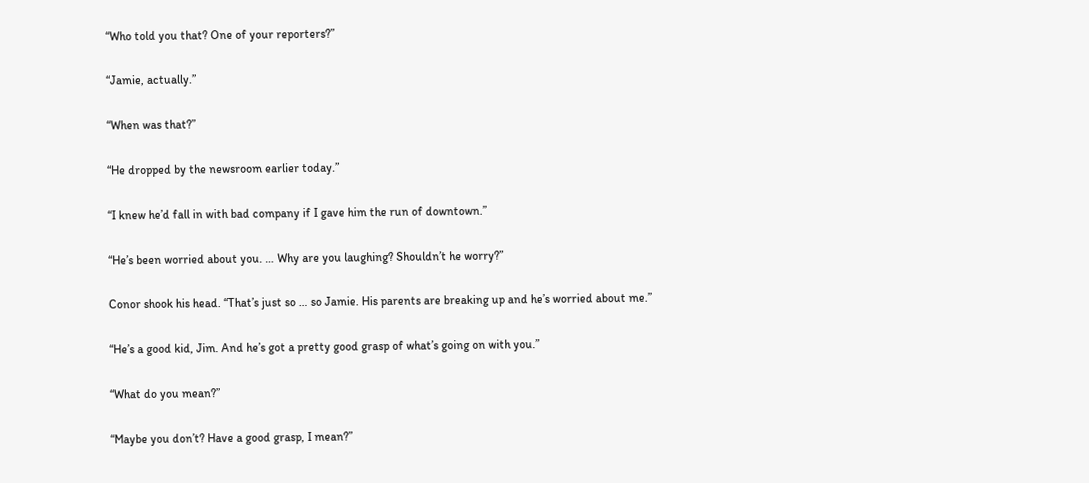“Who told you that? One of your reporters?”

“Jamie, actually.”

“When was that?”

“He dropped by the newsroom earlier today.”

“I knew he’d fall in with bad company if I gave him the run of downtown.”

“He’s been worried about you. … Why are you laughing? Shouldn’t he worry?”

Conor shook his head. “That’s just so … so Jamie. His parents are breaking up and he’s worried about me.”

“He’s a good kid, Jim. And he’s got a pretty good grasp of what’s going on with you.”

“What do you mean?”

“Maybe you don’t? Have a good grasp, I mean?”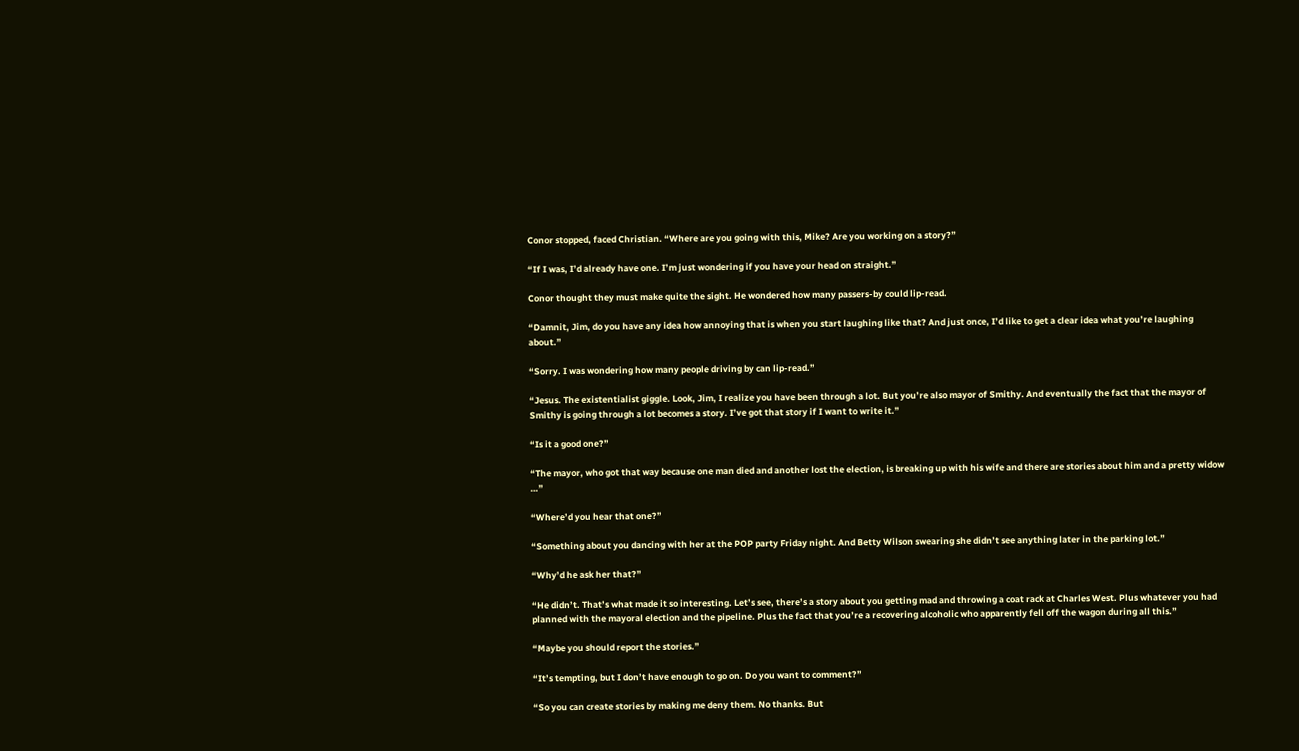Conor stopped, faced Christian. “Where are you going with this, Mike? Are you working on a story?”

“If I was, I’d already have one. I’m just wondering if you have your head on straight.”

Conor thought they must make quite the sight. He wondered how many passers-by could lip-read.

“Damnit, Jim, do you have any idea how annoying that is when you start laughing like that? And just once, I’d like to get a clear idea what you’re laughing about.”

“Sorry. I was wondering how many people driving by can lip-read.”

“Jesus. The existentialist giggle. Look, Jim, I realize you have been through a lot. But you’re also mayor of Smithy. And eventually the fact that the mayor of Smithy is going through a lot becomes a story. I’ve got that story if I want to write it.”

“Is it a good one?”

“The mayor, who got that way because one man died and another lost the election, is breaking up with his wife and there are stories about him and a pretty widow …”

“Where’d you hear that one?”

“Something about you dancing with her at the POP party Friday night. And Betty Wilson swearing she didn’t see anything later in the parking lot.”

“Why’d he ask her that?”

“He didn’t. That’s what made it so interesting. Let’s see, there’s a story about you getting mad and throwing a coat rack at Charles West. Plus whatever you had planned with the mayoral election and the pipeline. Plus the fact that you’re a recovering alcoholic who apparently fell off the wagon during all this.”

“Maybe you should report the stories.”

“It’s tempting, but I don’t have enough to go on. Do you want to comment?”

“So you can create stories by making me deny them. No thanks. But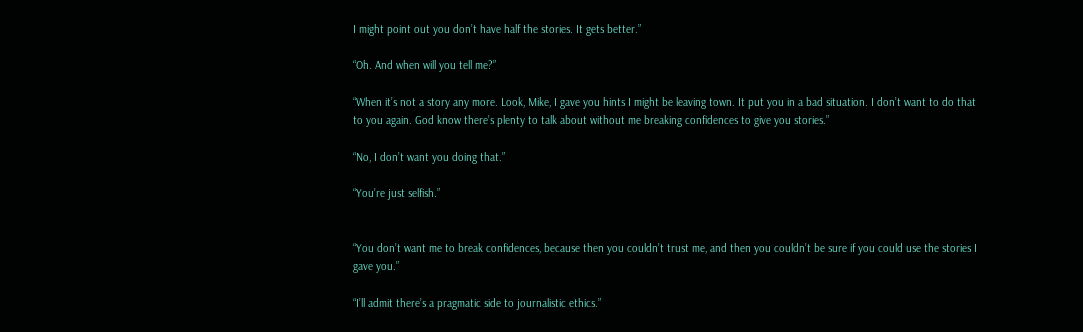I might point out you don’t have half the stories. It gets better.”

“Oh. And when will you tell me?”

“When it’s not a story any more. Look, Mike, I gave you hints I might be leaving town. It put you in a bad situation. I don’t want to do that to you again. God know there’s plenty to talk about without me breaking confidences to give you stories.”

“No, I don’t want you doing that.”

“You’re just selfish.”


“You don’t want me to break confidences, because then you couldn’t trust me, and then you couldn’t be sure if you could use the stories I gave you.”

“I’ll admit there’s a pragmatic side to journalistic ethics.”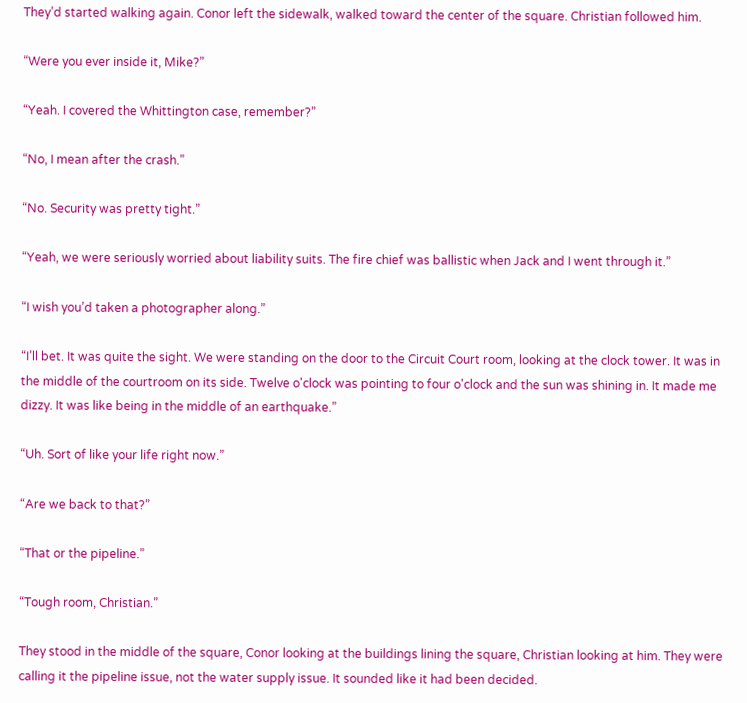They’d started walking again. Conor left the sidewalk, walked toward the center of the square. Christian followed him.

“Were you ever inside it, Mike?”

“Yeah. I covered the Whittington case, remember?”

“No, I mean after the crash.”

“No. Security was pretty tight.”

“Yeah, we were seriously worried about liability suits. The fire chief was ballistic when Jack and I went through it.”

“I wish you’d taken a photographer along.”

“I’ll bet. It was quite the sight. We were standing on the door to the Circuit Court room, looking at the clock tower. It was in the middle of the courtroom on its side. Twelve o'clock was pointing to four o'clock and the sun was shining in. It made me dizzy. It was like being in the middle of an earthquake.”

“Uh. Sort of like your life right now.”

“Are we back to that?”

“That or the pipeline.”

“Tough room, Christian.”

They stood in the middle of the square, Conor looking at the buildings lining the square, Christian looking at him. They were calling it the pipeline issue, not the water supply issue. It sounded like it had been decided.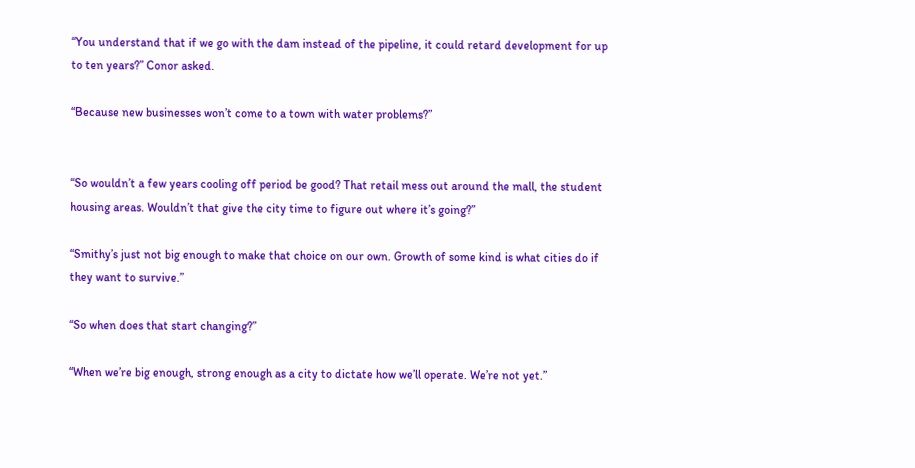“You understand that if we go with the dam instead of the pipeline, it could retard development for up to ten years?” Conor asked.

“Because new businesses won’t come to a town with water problems?”


“So wouldn’t a few years cooling off period be good? That retail mess out around the mall, the student housing areas. Wouldn’t that give the city time to figure out where it’s going?”

“Smithy’s just not big enough to make that choice on our own. Growth of some kind is what cities do if they want to survive.”

“So when does that start changing?”

“When we’re big enough, strong enough as a city to dictate how we’ll operate. We’re not yet.”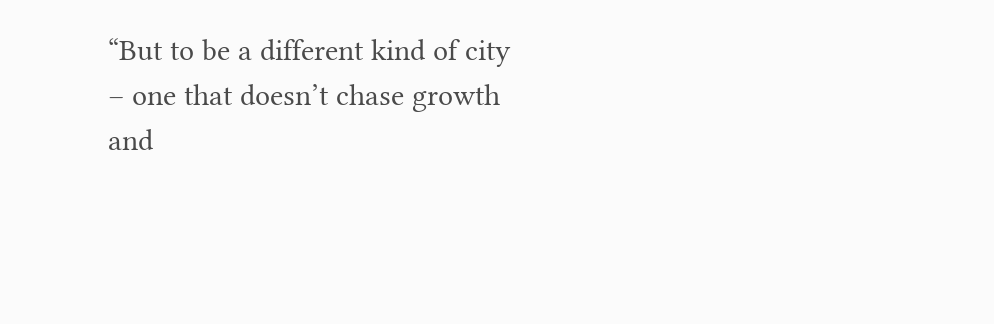“But to be a different kind of city – one that doesn’t chase growth and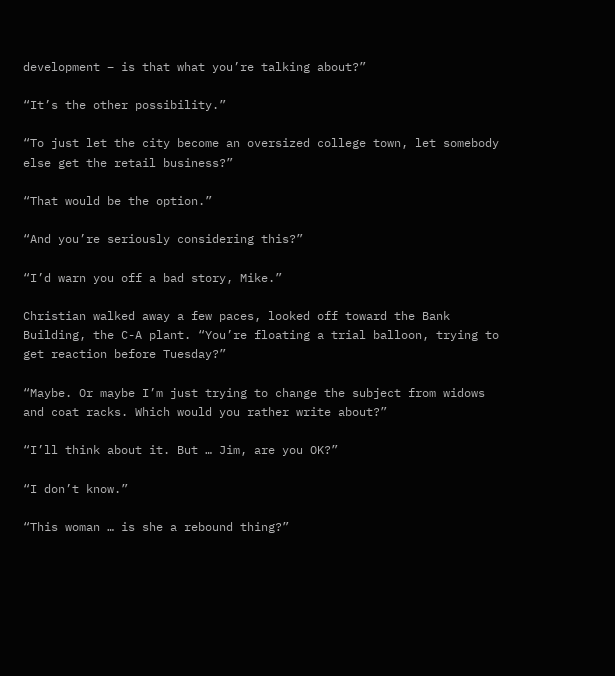development – is that what you’re talking about?”

“It’s the other possibility.”

“To just let the city become an oversized college town, let somebody else get the retail business?”

“That would be the option.”

“And you’re seriously considering this?”

“I’d warn you off a bad story, Mike.”

Christian walked away a few paces, looked off toward the Bank Building, the C-A plant. “You’re floating a trial balloon, trying to get reaction before Tuesday?”

“Maybe. Or maybe I’m just trying to change the subject from widows and coat racks. Which would you rather write about?”

“I’ll think about it. But … Jim, are you OK?”

“I don’t know.”

“This woman … is she a rebound thing?”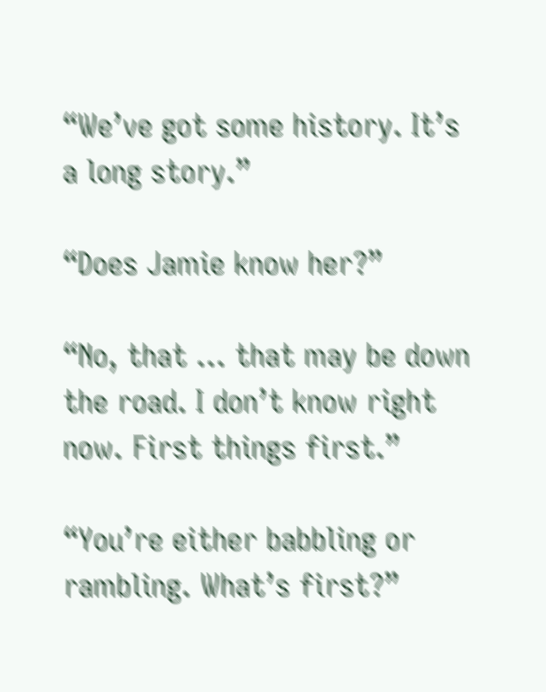“We’ve got some history. It’s a long story.”

“Does Jamie know her?”

“No, that … that may be down the road. I don’t know right now. First things first.”

“You’re either babbling or rambling. What’s first?”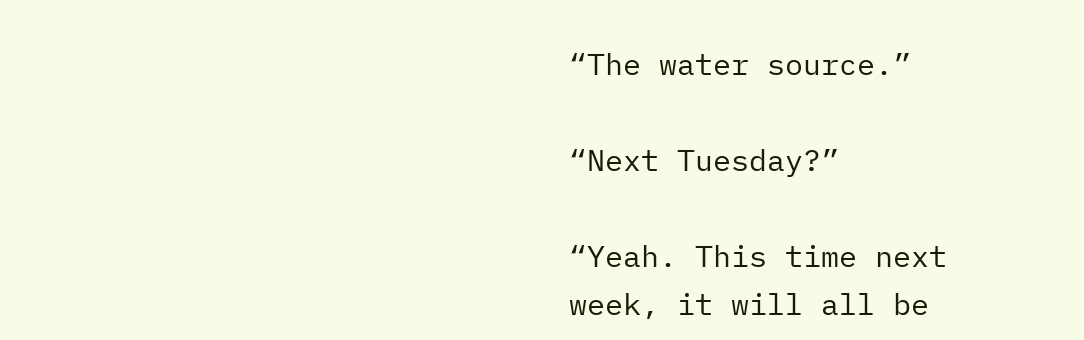“The water source.”

“Next Tuesday?”

“Yeah. This time next week, it will all be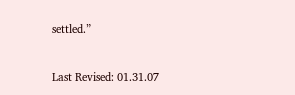settled.”



Last Revised: 01.31.07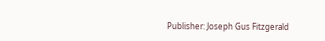Publisher: Joseph Gus Fitzgerald